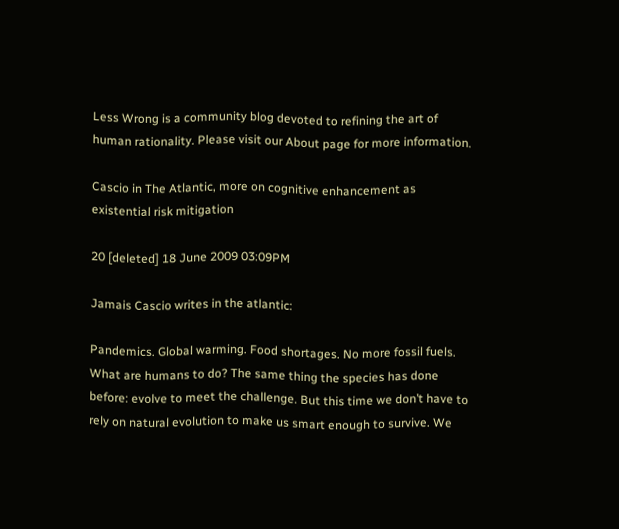Less Wrong is a community blog devoted to refining the art of human rationality. Please visit our About page for more information.

Cascio in The Atlantic, more on cognitive enhancement as existential risk mitigation

20 [deleted] 18 June 2009 03:09PM

Jamais Cascio writes in the atlantic:

Pandemics. Global warming. Food shortages. No more fossil fuels. What are humans to do? The same thing the species has done before: evolve to meet the challenge. But this time we don’t have to rely on natural evolution to make us smart enough to survive. We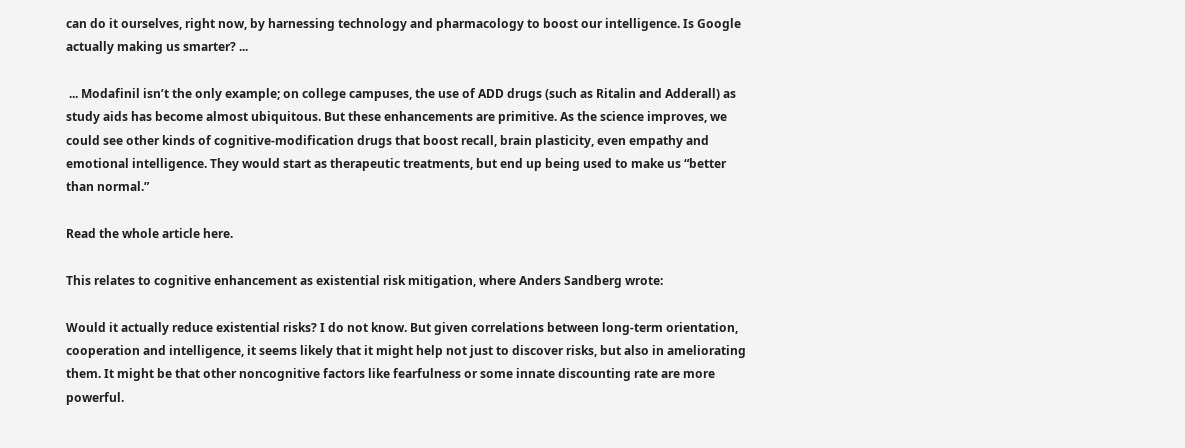can do it ourselves, right now, by harnessing technology and pharmacology to boost our intelligence. Is Google actually making us smarter? ...

 ... Modafinil isn’t the only example; on college campuses, the use of ADD drugs (such as Ritalin and Adderall) as study aids has become almost ubiquitous. But these enhancements are primitive. As the science improves, we could see other kinds of cognitive-modification drugs that boost recall, brain plasticity, even empathy and emotional intelligence. They would start as therapeutic treatments, but end up being used to make us “better than normal.”

Read the whole article here.

This relates to cognitive enhancement as existential risk mitigation, where Anders Sandberg wrote:

Would it actually reduce existential risks? I do not know. But given correlations between long-term orientation, cooperation and intelligence, it seems likely that it might help not just to discover risks, but also in ameliorating them. It might be that other noncognitive factors like fearfulness or some innate discounting rate are more powerful.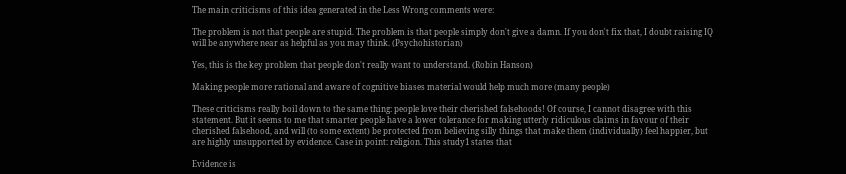The main criticisms of this idea generated in the Less Wrong comments were:

The problem is not that people are stupid. The problem is that people simply don't give a damn. If you don't fix that, I doubt raising IQ will be anywhere near as helpful as you may think. (Psychohistorian)

Yes, this is the key problem that people don't really want to understand. (Robin Hanson)

Making people more rational and aware of cognitive biases material would help much more (many people)

These criticisms really boil down to the same thing: people love their cherished falsehoods! Of course, I cannot disagree with this statement. But it seems to me that smarter people have a lower tolerance for making utterly ridiculous claims in favour of their cherished falsehood, and will (to some extent) be protected from believing silly things that make them (individually) feel happier, but are highly unsupported by evidence. Case in point: religion. This study1 states that

Evidence is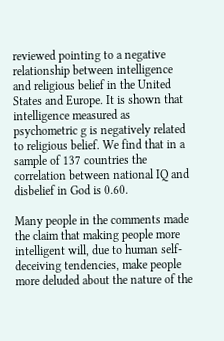reviewed pointing to a negative relationship between intelligence and religious belief in the United States and Europe. It is shown that intelligence measured as psychometric g is negatively related to religious belief. We find that in a sample of 137 countries the correlation between national IQ and disbelief in God is 0.60.

Many people in the comments made the claim that making people more intelligent will, due to human self-deceiving tendencies, make people more deluded about the nature of the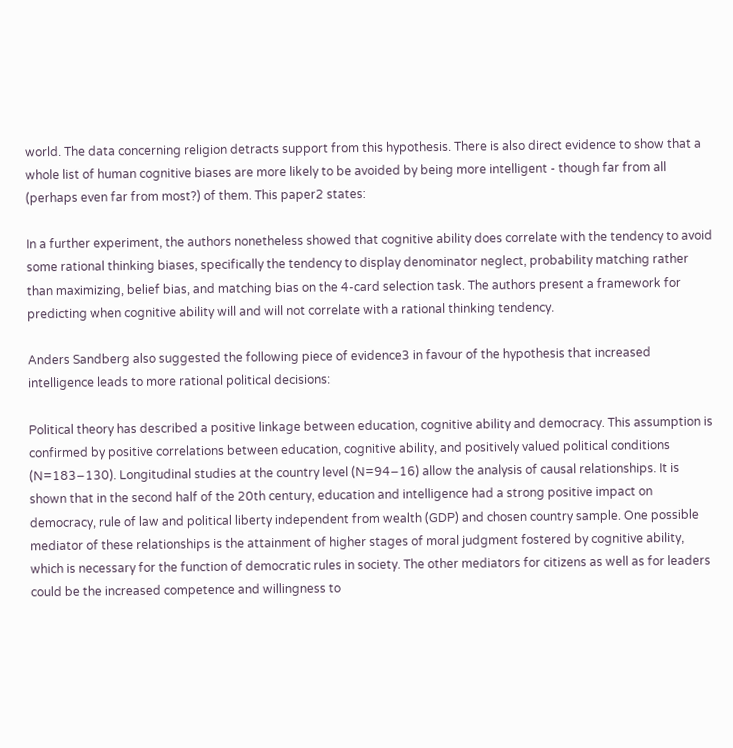world. The data concerning religion detracts support from this hypothesis. There is also direct evidence to show that a whole list of human cognitive biases are more likely to be avoided by being more intelligent - though far from all (perhaps even far from most?) of them. This paper2 states:

In a further experiment, the authors nonetheless showed that cognitive ability does correlate with the tendency to avoid some rational thinking biases, specifically the tendency to display denominator neglect, probability matching rather than maximizing, belief bias, and matching bias on the 4-card selection task. The authors present a framework for predicting when cognitive ability will and will not correlate with a rational thinking tendency.

Anders Sandberg also suggested the following piece of evidence3 in favour of the hypothesis that increased intelligence leads to more rational political decisions:

Political theory has described a positive linkage between education, cognitive ability and democracy. This assumption is confirmed by positive correlations between education, cognitive ability, and positively valued political conditions (N=183−130). Longitudinal studies at the country level (N=94−16) allow the analysis of causal relationships. It is shown that in the second half of the 20th century, education and intelligence had a strong positive impact on democracy, rule of law and political liberty independent from wealth (GDP) and chosen country sample. One possible mediator of these relationships is the attainment of higher stages of moral judgment fostered by cognitive ability, which is necessary for the function of democratic rules in society. The other mediators for citizens as well as for leaders could be the increased competence and willingness to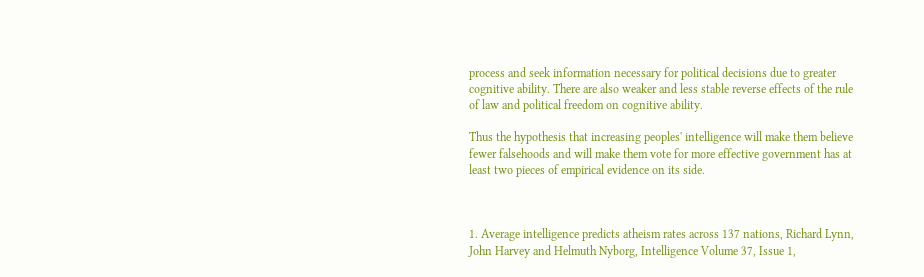process and seek information necessary for political decisions due to greater cognitive ability. There are also weaker and less stable reverse effects of the rule of law and political freedom on cognitive ability.

Thus the hypothesis that increasing peoples' intelligence will make them believe fewer falsehoods and will make them vote for more effective government has at least two pieces of empirical evidence on its side.



1. Average intelligence predicts atheism rates across 137 nations, Richard Lynn,  John Harvey and Helmuth Nyborg, Intelligence Volume 37, Issue 1,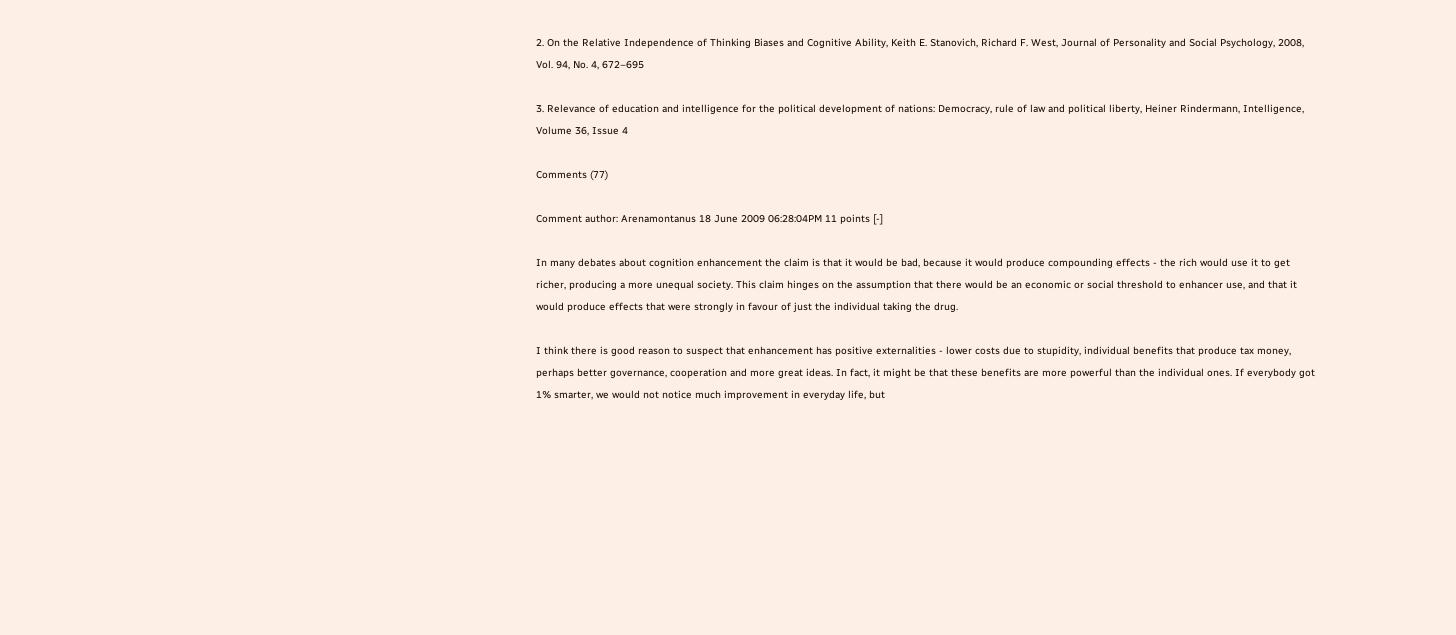2. On the Relative Independence of Thinking Biases and Cognitive Ability, Keith E. Stanovich, Richard F. West, Journal of Personality and Social Psychology, 2008, Vol. 94, No. 4, 672–695

3. Relevance of education and intelligence for the political development of nations: Democracy, rule of law and political liberty, Heiner Rindermann, Intelligence, Volume 36, Issue 4

Comments (77)

Comment author: Arenamontanus 18 June 2009 06:28:04PM 11 points [-]

In many debates about cognition enhancement the claim is that it would be bad, because it would produce compounding effects - the rich would use it to get richer, producing a more unequal society. This claim hinges on the assumption that there would be an economic or social threshold to enhancer use, and that it would produce effects that were strongly in favour of just the individual taking the drug.

I think there is good reason to suspect that enhancement has positive externalities - lower costs due to stupidity, individual benefits that produce tax money, perhaps better governance, cooperation and more great ideas. In fact, it might be that these benefits are more powerful than the individual ones. If everybody got 1% smarter, we would not notice much improvement in everyday life, but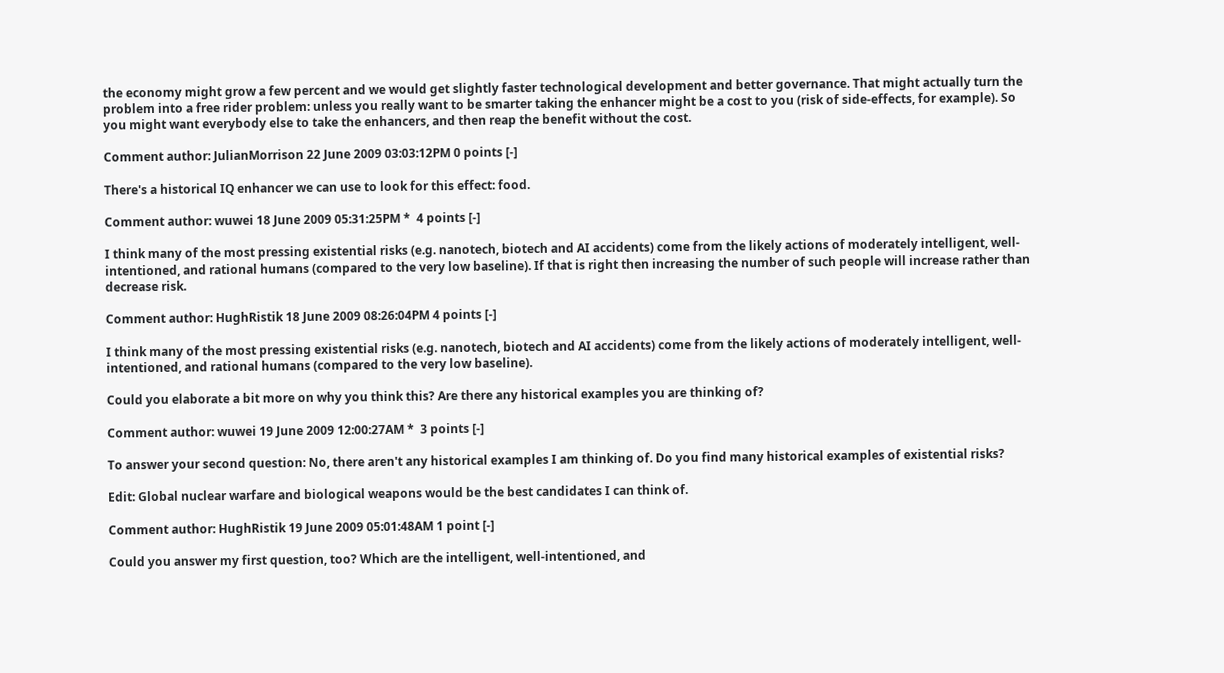the economy might grow a few percent and we would get slightly faster technological development and better governance. That might actually turn the problem into a free rider problem: unless you really want to be smarter taking the enhancer might be a cost to you (risk of side-effects, for example). So you might want everybody else to take the enhancers, and then reap the benefit without the cost.

Comment author: JulianMorrison 22 June 2009 03:03:12PM 0 points [-]

There's a historical IQ enhancer we can use to look for this effect: food.

Comment author: wuwei 18 June 2009 05:31:25PM *  4 points [-]

I think many of the most pressing existential risks (e.g. nanotech, biotech and AI accidents) come from the likely actions of moderately intelligent, well-intentioned, and rational humans (compared to the very low baseline). If that is right then increasing the number of such people will increase rather than decrease risk.

Comment author: HughRistik 18 June 2009 08:26:04PM 4 points [-]

I think many of the most pressing existential risks (e.g. nanotech, biotech and AI accidents) come from the likely actions of moderately intelligent, well-intentioned, and rational humans (compared to the very low baseline).

Could you elaborate a bit more on why you think this? Are there any historical examples you are thinking of?

Comment author: wuwei 19 June 2009 12:00:27AM *  3 points [-]

To answer your second question: No, there aren't any historical examples I am thinking of. Do you find many historical examples of existential risks?

Edit: Global nuclear warfare and biological weapons would be the best candidates I can think of.

Comment author: HughRistik 19 June 2009 05:01:48AM 1 point [-]

Could you answer my first question, too? Which are the intelligent, well-intentioned, and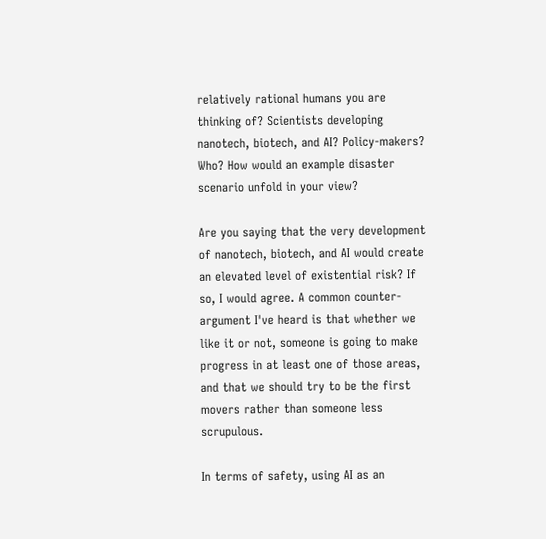relatively rational humans you are thinking of? Scientists developing nanotech, biotech, and AI? Policy-makers? Who? How would an example disaster scenario unfold in your view?

Are you saying that the very development of nanotech, biotech, and AI would create an elevated level of existential risk? If so, I would agree. A common counter-argument I've heard is that whether we like it or not, someone is going to make progress in at least one of those areas, and that we should try to be the first movers rather than someone less scrupulous.

In terms of safety, using AI as an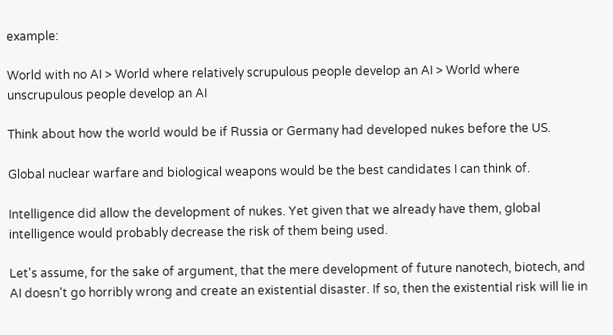example:

World with no AI > World where relatively scrupulous people develop an AI > World where unscrupulous people develop an AI

Think about how the world would be if Russia or Germany had developed nukes before the US.

Global nuclear warfare and biological weapons would be the best candidates I can think of.

Intelligence did allow the development of nukes. Yet given that we already have them, global intelligence would probably decrease the risk of them being used.

Let's assume, for the sake of argument, that the mere development of future nanotech, biotech, and AI doesn't go horribly wrong and create an existential disaster. If so, then the existential risk will lie in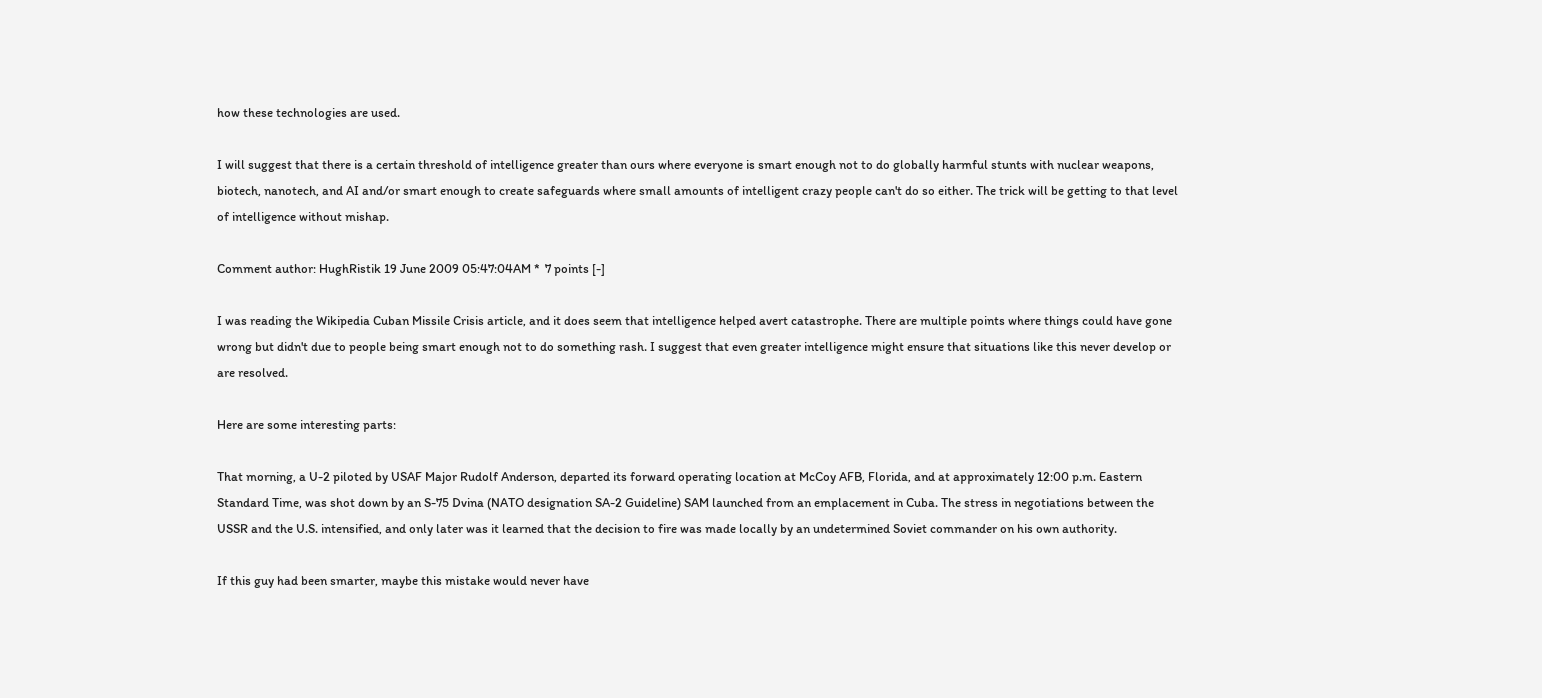how these technologies are used.

I will suggest that there is a certain threshold of intelligence greater than ours where everyone is smart enough not to do globally harmful stunts with nuclear weapons, biotech, nanotech, and AI and/or smart enough to create safeguards where small amounts of intelligent crazy people can't do so either. The trick will be getting to that level of intelligence without mishap.

Comment author: HughRistik 19 June 2009 05:47:04AM *  7 points [-]

I was reading the Wikipedia Cuban Missile Crisis article, and it does seem that intelligence helped avert catastrophe. There are multiple points where things could have gone wrong but didn't due to people being smart enough not to do something rash. I suggest that even greater intelligence might ensure that situations like this never develop or are resolved.

Here are some interesting parts:

That morning, a U-2 piloted by USAF Major Rudolf Anderson, departed its forward operating location at McCoy AFB, Florida, and at approximately 12:00 p.m. Eastern Standard Time, was shot down by an S-75 Dvina (NATO designation SA-2 Guideline) SAM launched from an emplacement in Cuba. The stress in negotiations between the USSR and the U.S. intensified, and only later was it learned that the decision to fire was made locally by an undetermined Soviet commander on his own authority.

If this guy had been smarter, maybe this mistake would never have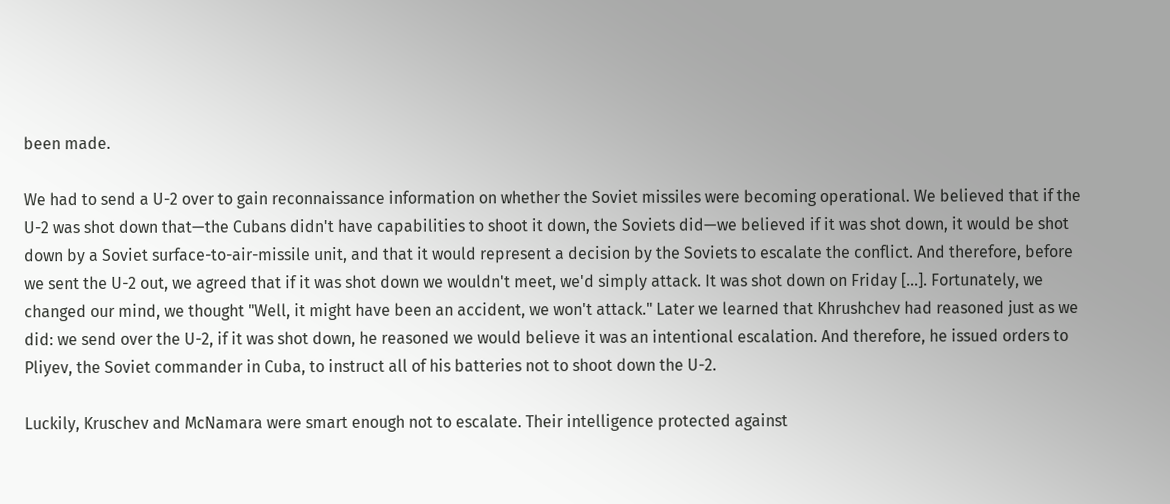been made.

We had to send a U-2 over to gain reconnaissance information on whether the Soviet missiles were becoming operational. We believed that if the U-2 was shot down that—the Cubans didn't have capabilities to shoot it down, the Soviets did—we believed if it was shot down, it would be shot down by a Soviet surface-to-air-missile unit, and that it would represent a decision by the Soviets to escalate the conflict. And therefore, before we sent the U-2 out, we agreed that if it was shot down we wouldn't meet, we'd simply attack. It was shot down on Friday [...]. Fortunately, we changed our mind, we thought "Well, it might have been an accident, we won't attack." Later we learned that Khrushchev had reasoned just as we did: we send over the U-2, if it was shot down, he reasoned we would believe it was an intentional escalation. And therefore, he issued orders to Pliyev, the Soviet commander in Cuba, to instruct all of his batteries not to shoot down the U-2.

Luckily, Kruschev and McNamara were smart enough not to escalate. Their intelligence protected against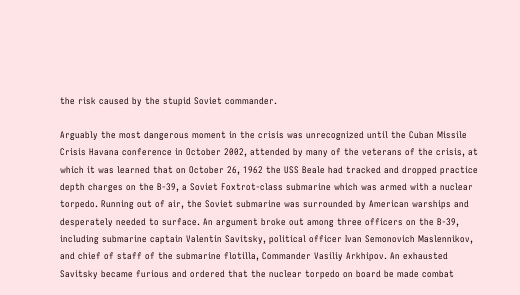the risk caused by the stupid Soviet commander.

Arguably the most dangerous moment in the crisis was unrecognized until the Cuban Missile Crisis Havana conference in October 2002, attended by many of the veterans of the crisis, at which it was learned that on October 26, 1962 the USS Beale had tracked and dropped practice depth charges on the B-39, a Soviet Foxtrot-class submarine which was armed with a nuclear torpedo. Running out of air, the Soviet submarine was surrounded by American warships and desperately needed to surface. An argument broke out among three officers on the B-39, including submarine captain Valentin Savitsky, political officer Ivan Semonovich Maslennikov, and chief of staff of the submarine flotilla, Commander Vasiliy Arkhipov. An exhausted Savitsky became furious and ordered that the nuclear torpedo on board be made combat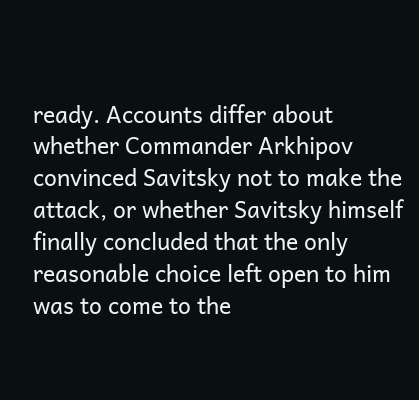ready. Accounts differ about whether Commander Arkhipov convinced Savitsky not to make the attack, or whether Savitsky himself finally concluded that the only reasonable choice left open to him was to come to the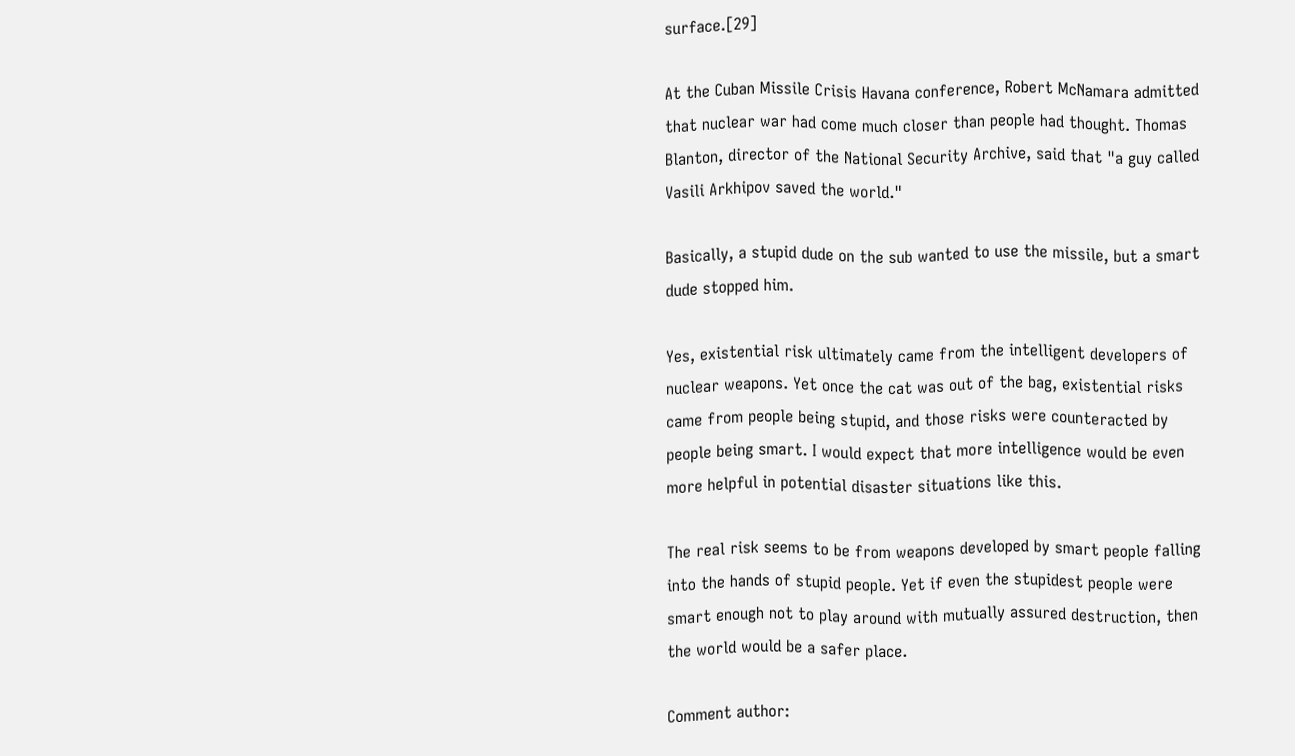surface.[29]

At the Cuban Missile Crisis Havana conference, Robert McNamara admitted that nuclear war had come much closer than people had thought. Thomas Blanton, director of the National Security Archive, said that "a guy called Vasili Arkhipov saved the world."

Basically, a stupid dude on the sub wanted to use the missile, but a smart dude stopped him.

Yes, existential risk ultimately came from the intelligent developers of nuclear weapons. Yet once the cat was out of the bag, existential risks came from people being stupid, and those risks were counteracted by people being smart. I would expect that more intelligence would be even more helpful in potential disaster situations like this.

The real risk seems to be from weapons developed by smart people falling into the hands of stupid people. Yet if even the stupidest people were smart enough not to play around with mutually assured destruction, then the world would be a safer place.

Comment author: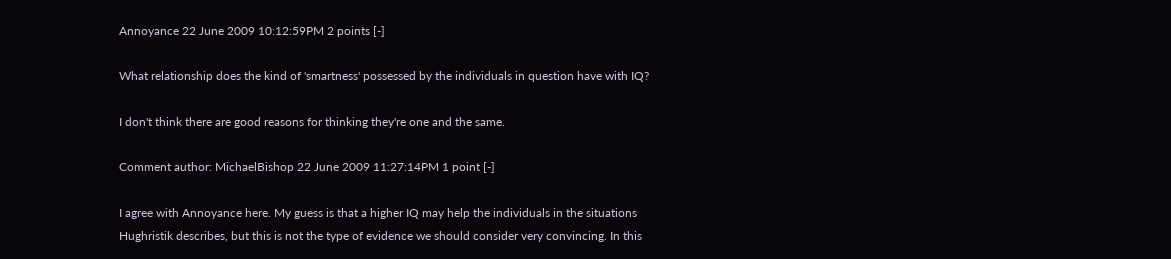Annoyance 22 June 2009 10:12:59PM 2 points [-]

What relationship does the kind of 'smartness' possessed by the individuals in question have with IQ?

I don't think there are good reasons for thinking they're one and the same.

Comment author: MichaelBishop 22 June 2009 11:27:14PM 1 point [-]

I agree with Annoyance here. My guess is that a higher IQ may help the individuals in the situations Hughristik describes, but this is not the type of evidence we should consider very convincing. In this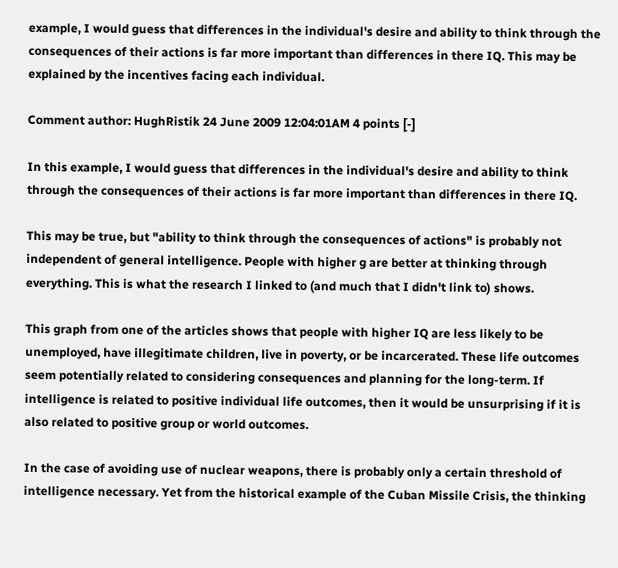example, I would guess that differences in the individual's desire and ability to think through the consequences of their actions is far more important than differences in there IQ. This may be explained by the incentives facing each individual.

Comment author: HughRistik 24 June 2009 12:04:01AM 4 points [-]

In this example, I would guess that differences in the individual's desire and ability to think through the consequences of their actions is far more important than differences in there IQ.

This may be true, but "ability to think through the consequences of actions" is probably not independent of general intelligence. People with higher g are better at thinking through everything. This is what the research I linked to (and much that I didn't link to) shows.

This graph from one of the articles shows that people with higher IQ are less likely to be unemployed, have illegitimate children, live in poverty, or be incarcerated. These life outcomes seem potentially related to considering consequences and planning for the long-term. If intelligence is related to positive individual life outcomes, then it would be unsurprising if it is also related to positive group or world outcomes.

In the case of avoiding use of nuclear weapons, there is probably only a certain threshold of intelligence necessary. Yet from the historical example of the Cuban Missile Crisis, the thinking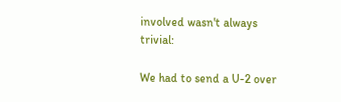involved wasn't always trivial:

We had to send a U-2 over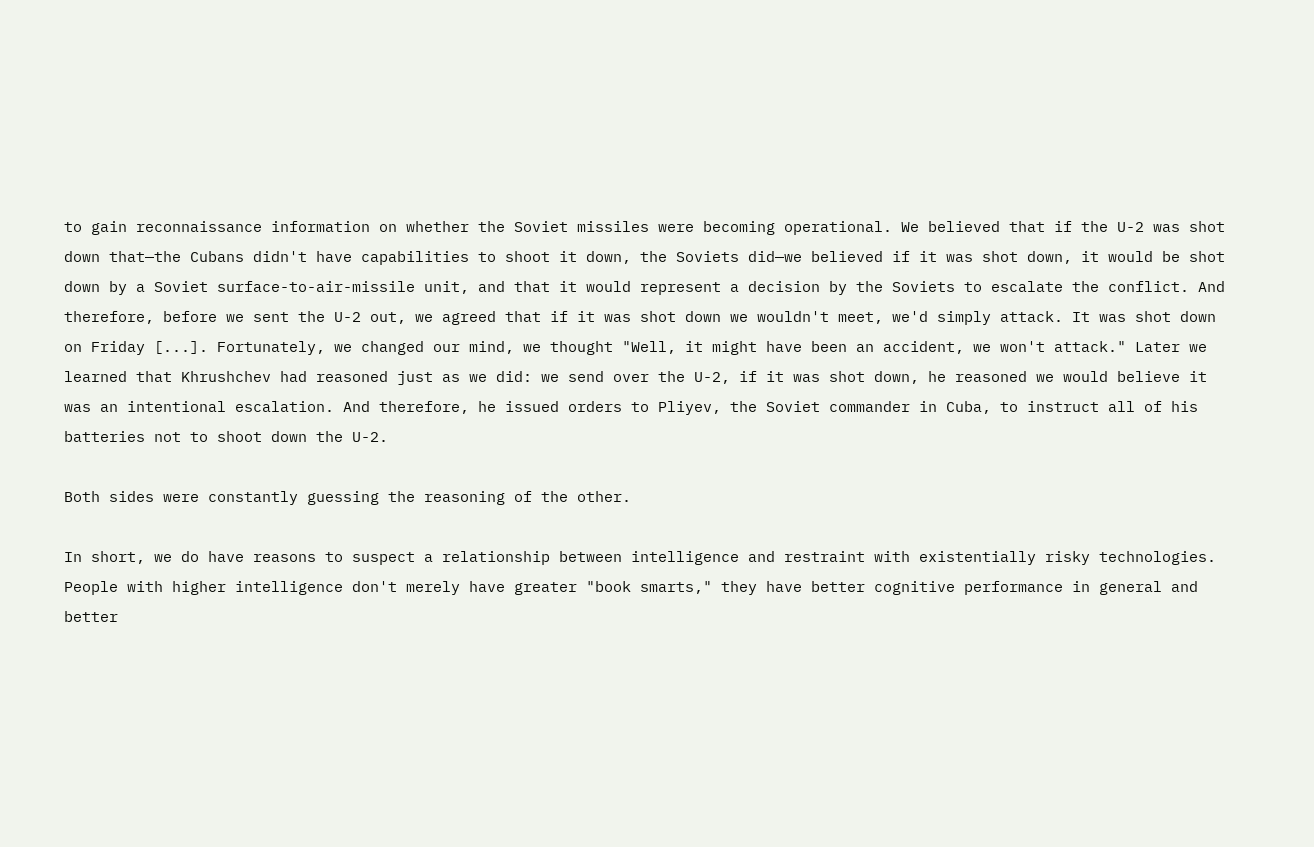to gain reconnaissance information on whether the Soviet missiles were becoming operational. We believed that if the U-2 was shot down that—the Cubans didn't have capabilities to shoot it down, the Soviets did—we believed if it was shot down, it would be shot down by a Soviet surface-to-air-missile unit, and that it would represent a decision by the Soviets to escalate the conflict. And therefore, before we sent the U-2 out, we agreed that if it was shot down we wouldn't meet, we'd simply attack. It was shot down on Friday [...]. Fortunately, we changed our mind, we thought "Well, it might have been an accident, we won't attack." Later we learned that Khrushchev had reasoned just as we did: we send over the U-2, if it was shot down, he reasoned we would believe it was an intentional escalation. And therefore, he issued orders to Pliyev, the Soviet commander in Cuba, to instruct all of his batteries not to shoot down the U-2.

Both sides were constantly guessing the reasoning of the other.

In short, we do have reasons to suspect a relationship between intelligence and restraint with existentially risky technologies. People with higher intelligence don't merely have greater "book smarts," they have better cognitive performance in general and better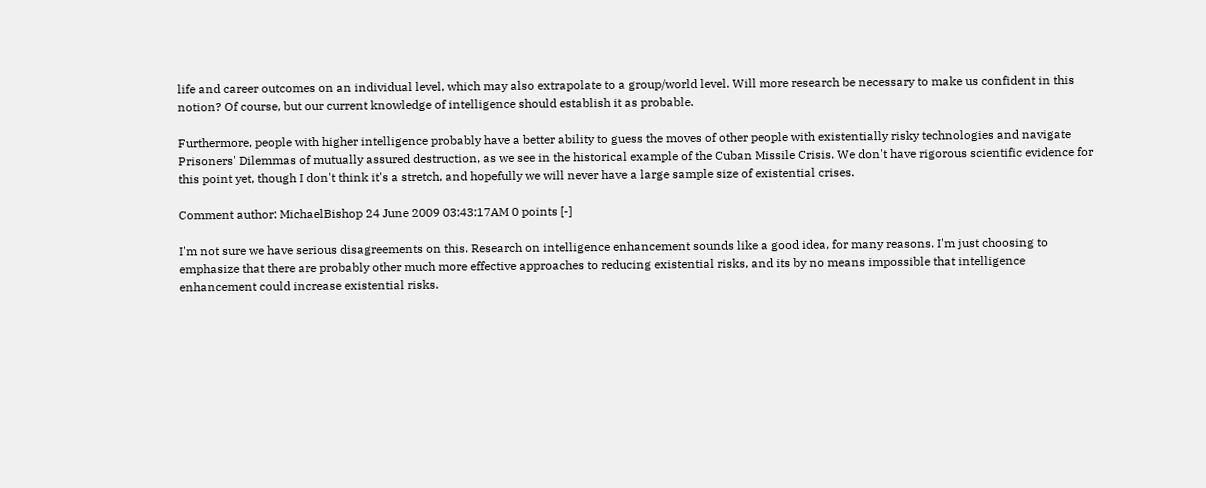life and career outcomes on an individual level, which may also extrapolate to a group/world level. Will more research be necessary to make us confident in this notion? Of course, but our current knowledge of intelligence should establish it as probable.

Furthermore, people with higher intelligence probably have a better ability to guess the moves of other people with existentially risky technologies and navigate Prisoners' Dilemmas of mutually assured destruction, as we see in the historical example of the Cuban Missile Crisis. We don't have rigorous scientific evidence for this point yet, though I don't think it's a stretch, and hopefully we will never have a large sample size of existential crises.

Comment author: MichaelBishop 24 June 2009 03:43:17AM 0 points [-]

I'm not sure we have serious disagreements on this. Research on intelligence enhancement sounds like a good idea, for many reasons. I'm just choosing to emphasize that there are probably other much more effective approaches to reducing existential risks, and its by no means impossible that intelligence enhancement could increase existential risks.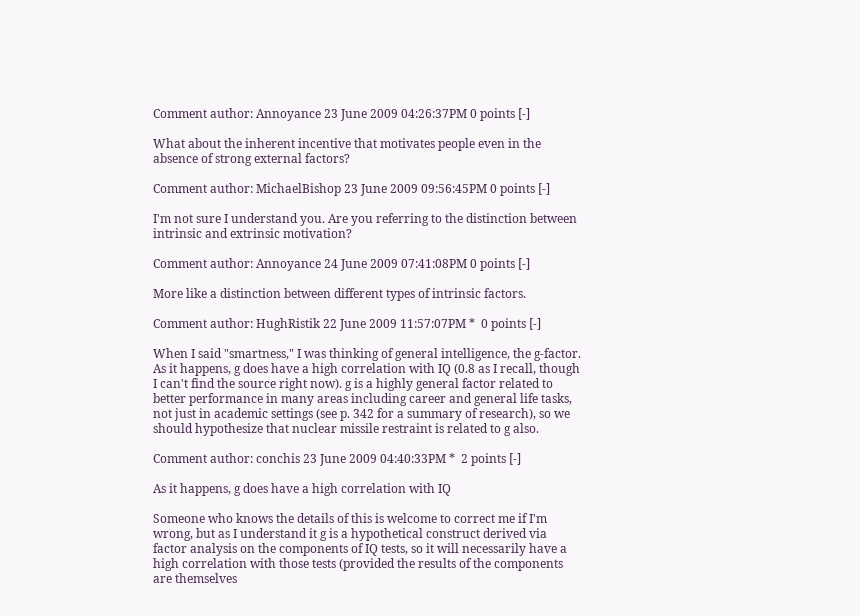Comment author: Annoyance 23 June 2009 04:26:37PM 0 points [-]

What about the inherent incentive that motivates people even in the absence of strong external factors?

Comment author: MichaelBishop 23 June 2009 09:56:45PM 0 points [-]

I'm not sure I understand you. Are you referring to the distinction between intrinsic and extrinsic motivation?

Comment author: Annoyance 24 June 2009 07:41:08PM 0 points [-]

More like a distinction between different types of intrinsic factors.

Comment author: HughRistik 22 June 2009 11:57:07PM *  0 points [-]

When I said "smartness," I was thinking of general intelligence, the g-factor. As it happens, g does have a high correlation with IQ (0.8 as I recall, though I can't find the source right now). g is a highly general factor related to better performance in many areas including career and general life tasks, not just in academic settings (see p. 342 for a summary of research), so we should hypothesize that nuclear missile restraint is related to g also.

Comment author: conchis 23 June 2009 04:40:33PM *  2 points [-]

As it happens, g does have a high correlation with IQ

Someone who knows the details of this is welcome to correct me if I'm wrong, but as I understand it g is a hypothetical construct derived via factor analysis on the components of IQ tests, so it will necessarily have a high correlation with those tests (provided the results of the components are themselves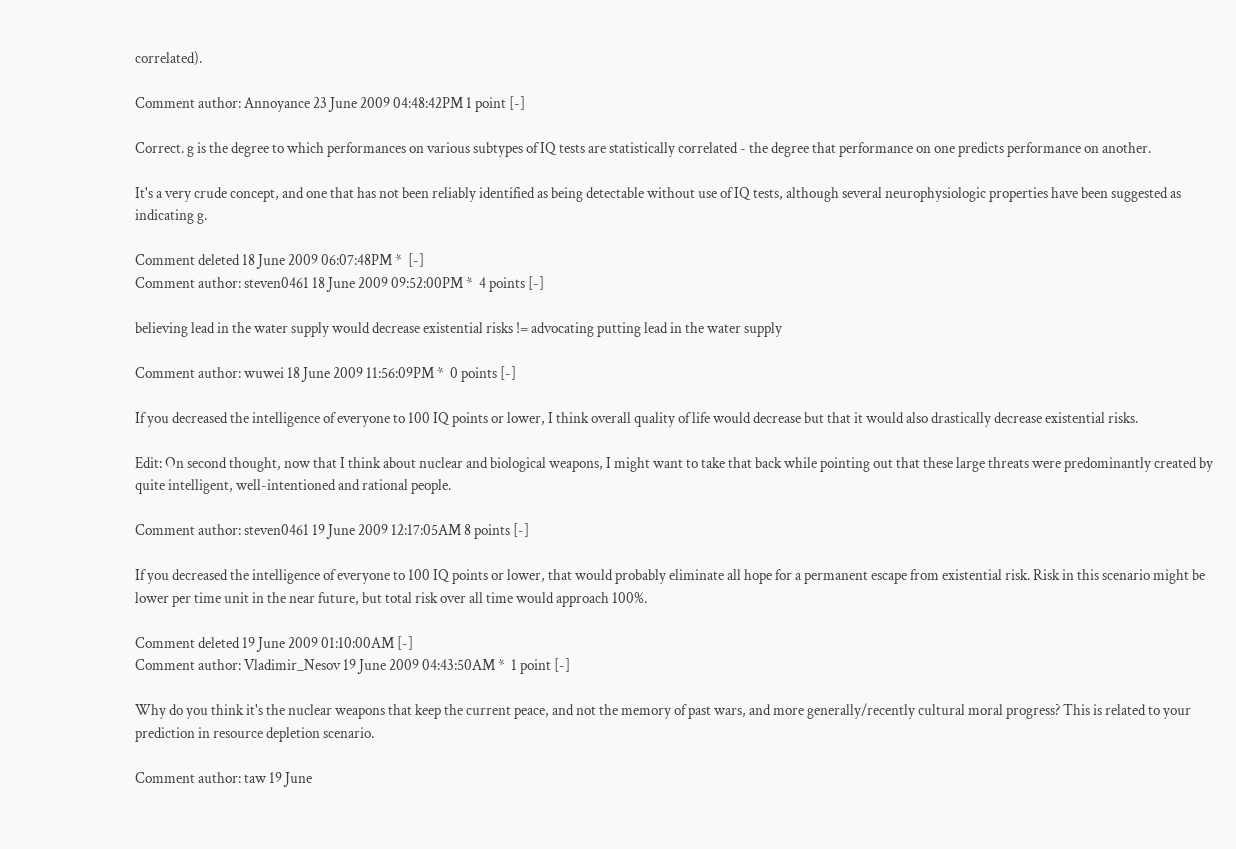correlated).

Comment author: Annoyance 23 June 2009 04:48:42PM 1 point [-]

Correct. g is the degree to which performances on various subtypes of IQ tests are statistically correlated - the degree that performance on one predicts performance on another.

It's a very crude concept, and one that has not been reliably identified as being detectable without use of IQ tests, although several neurophysiologic properties have been suggested as indicating g.

Comment deleted 18 June 2009 06:07:48PM *  [-]
Comment author: steven0461 18 June 2009 09:52:00PM *  4 points [-]

believing lead in the water supply would decrease existential risks != advocating putting lead in the water supply

Comment author: wuwei 18 June 2009 11:56:09PM *  0 points [-]

If you decreased the intelligence of everyone to 100 IQ points or lower, I think overall quality of life would decrease but that it would also drastically decrease existential risks.

Edit: On second thought, now that I think about nuclear and biological weapons, I might want to take that back while pointing out that these large threats were predominantly created by quite intelligent, well-intentioned and rational people.

Comment author: steven0461 19 June 2009 12:17:05AM 8 points [-]

If you decreased the intelligence of everyone to 100 IQ points or lower, that would probably eliminate all hope for a permanent escape from existential risk. Risk in this scenario might be lower per time unit in the near future, but total risk over all time would approach 100%.

Comment deleted 19 June 2009 01:10:00AM [-]
Comment author: Vladimir_Nesov 19 June 2009 04:43:50AM *  1 point [-]

Why do you think it's the nuclear weapons that keep the current peace, and not the memory of past wars, and more generally/recently cultural moral progress? This is related to your prediction in resource depletion scenario.

Comment author: taw 19 June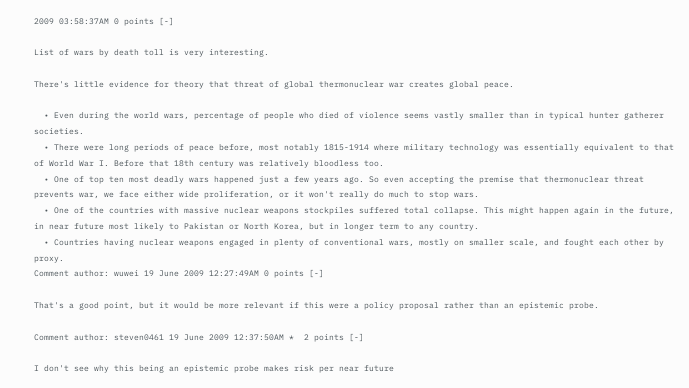2009 03:58:37AM 0 points [-]

List of wars by death toll is very interesting.

There's little evidence for theory that threat of global thermonuclear war creates global peace.

  • Even during the world wars, percentage of people who died of violence seems vastly smaller than in typical hunter gatherer societies.
  • There were long periods of peace before, most notably 1815-1914 where military technology was essentially equivalent to that of World War I. Before that 18th century was relatively bloodless too.
  • One of top ten most deadly wars happened just a few years ago. So even accepting the premise that thermonuclear threat prevents war, we face either wide proliferation, or it won't really do much to stop wars.
  • One of the countries with massive nuclear weapons stockpiles suffered total collapse. This might happen again in the future, in near future most likely to Pakistan or North Korea, but in longer term to any country.
  • Countries having nuclear weapons engaged in plenty of conventional wars, mostly on smaller scale, and fought each other by proxy.
Comment author: wuwei 19 June 2009 12:27:49AM 0 points [-]

That's a good point, but it would be more relevant if this were a policy proposal rather than an epistemic probe.

Comment author: steven0461 19 June 2009 12:37:50AM *  2 points [-]

I don't see why this being an epistemic probe makes risk per near future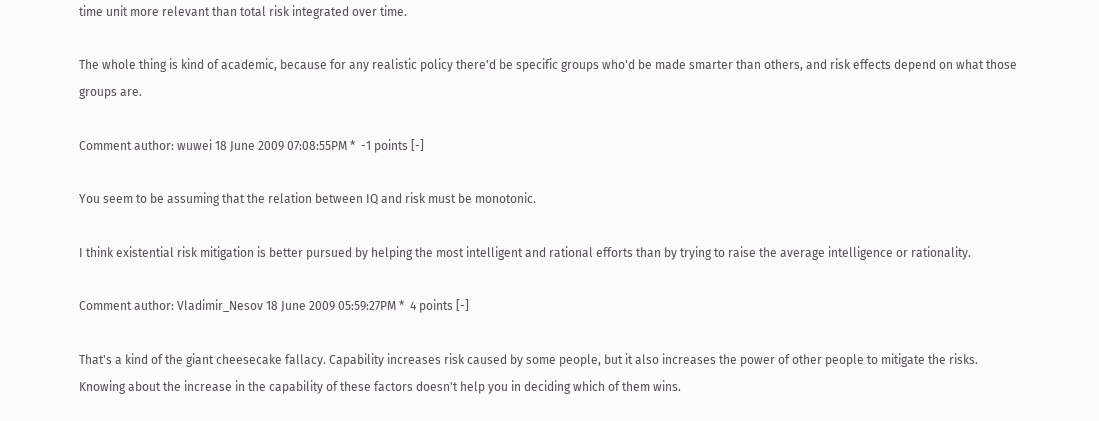time unit more relevant than total risk integrated over time.

The whole thing is kind of academic, because for any realistic policy there'd be specific groups who'd be made smarter than others, and risk effects depend on what those groups are.

Comment author: wuwei 18 June 2009 07:08:55PM *  -1 points [-]

You seem to be assuming that the relation between IQ and risk must be monotonic.

I think existential risk mitigation is better pursued by helping the most intelligent and rational efforts than by trying to raise the average intelligence or rationality.

Comment author: Vladimir_Nesov 18 June 2009 05:59:27PM *  4 points [-]

That's a kind of the giant cheesecake fallacy. Capability increases risk caused by some people, but it also increases the power of other people to mitigate the risks. Knowing about the increase in the capability of these factors doesn't help you in deciding which of them wins.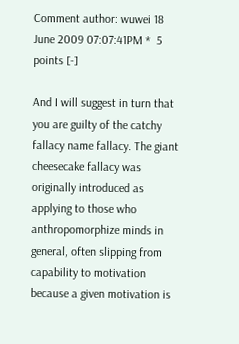Comment author: wuwei 18 June 2009 07:07:41PM *  5 points [-]

And I will suggest in turn that you are guilty of the catchy fallacy name fallacy. The giant cheesecake fallacy was originally introduced as applying to those who anthropomorphize minds in general, often slipping from capability to motivation because a given motivation is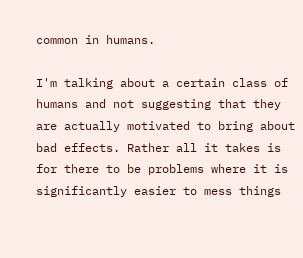common in humans.

I'm talking about a certain class of humans and not suggesting that they are actually motivated to bring about bad effects. Rather all it takes is for there to be problems where it is significantly easier to mess things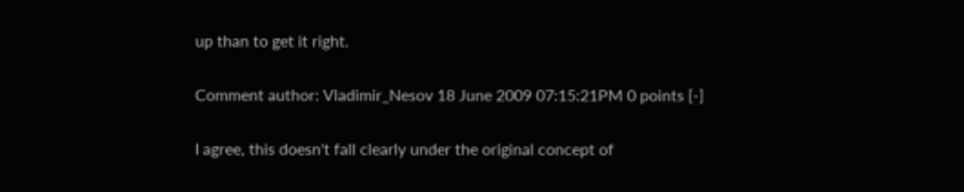up than to get it right.

Comment author: Vladimir_Nesov 18 June 2009 07:15:21PM 0 points [-]

I agree, this doesn't fall clearly under the original concept of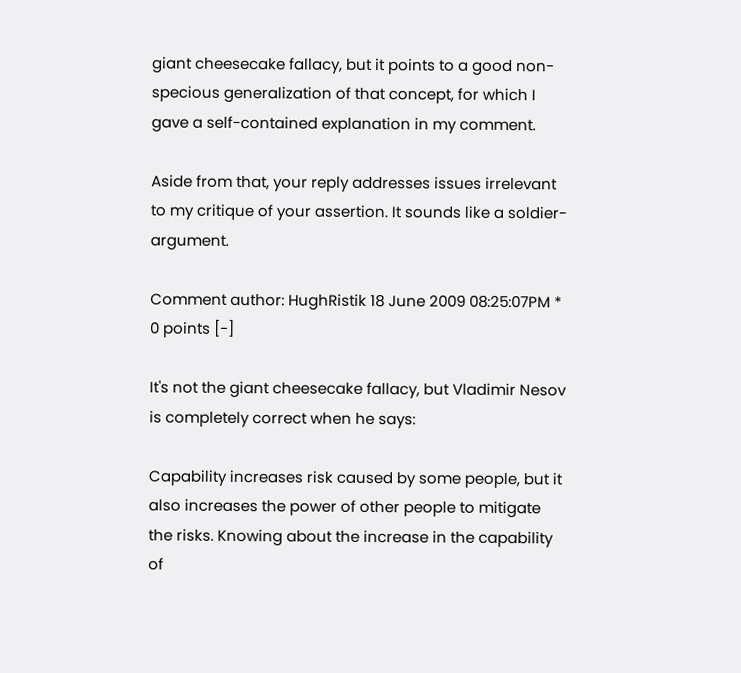giant cheesecake fallacy, but it points to a good non-specious generalization of that concept, for which I gave a self-contained explanation in my comment.

Aside from that, your reply addresses issues irrelevant to my critique of your assertion. It sounds like a soldier-argument.

Comment author: HughRistik 18 June 2009 08:25:07PM *  0 points [-]

It's not the giant cheesecake fallacy, but Vladimir Nesov is completely correct when he says:

Capability increases risk caused by some people, but it also increases the power of other people to mitigate the risks. Knowing about the increase in the capability of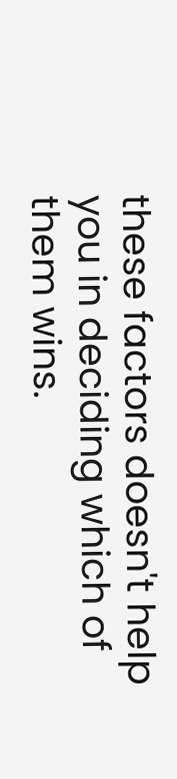these factors doesn't help you in deciding which of them wins.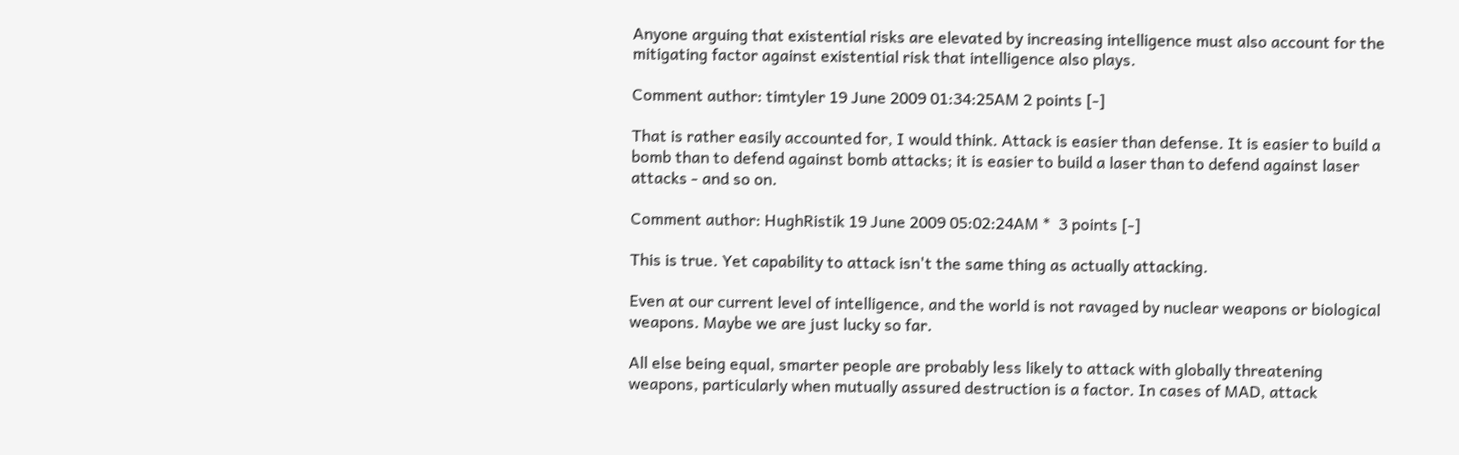Anyone arguing that existential risks are elevated by increasing intelligence must also account for the mitigating factor against existential risk that intelligence also plays.

Comment author: timtyler 19 June 2009 01:34:25AM 2 points [-]

That is rather easily accounted for, I would think. Attack is easier than defense. It is easier to build a bomb than to defend against bomb attacks; it is easier to build a laser than to defend against laser attacks - and so on.

Comment author: HughRistik 19 June 2009 05:02:24AM *  3 points [-]

This is true. Yet capability to attack isn't the same thing as actually attacking.

Even at our current level of intelligence, and the world is not ravaged by nuclear weapons or biological weapons. Maybe we are just lucky so far.

All else being equal, smarter people are probably less likely to attack with globally threatening weapons, particularly when mutually assured destruction is a factor. In cases of MAD, attack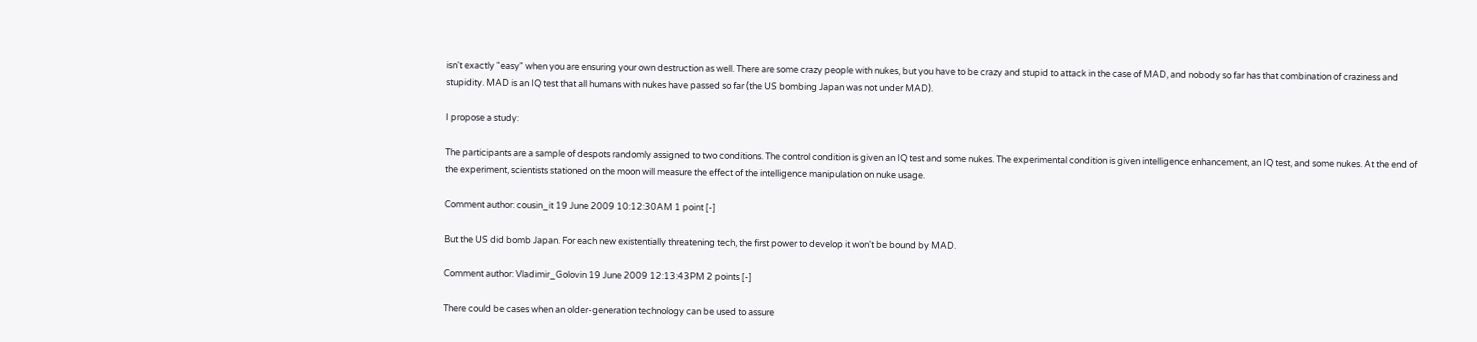isn't exactly "easy" when you are ensuring your own destruction as well. There are some crazy people with nukes, but you have to be crazy and stupid to attack in the case of MAD, and nobody so far has that combination of craziness and stupidity. MAD is an IQ test that all humans with nukes have passed so far (the US bombing Japan was not under MAD).

I propose a study:

The participants are a sample of despots randomly assigned to two conditions. The control condition is given an IQ test and some nukes. The experimental condition is given intelligence enhancement, an IQ test, and some nukes. At the end of the experiment, scientists stationed on the moon will measure the effect of the intelligence manipulation on nuke usage.

Comment author: cousin_it 19 June 2009 10:12:30AM 1 point [-]

But the US did bomb Japan. For each new existentially threatening tech, the first power to develop it won't be bound by MAD.

Comment author: Vladimir_Golovin 19 June 2009 12:13:43PM 2 points [-]

There could be cases when an older-generation technology can be used to assure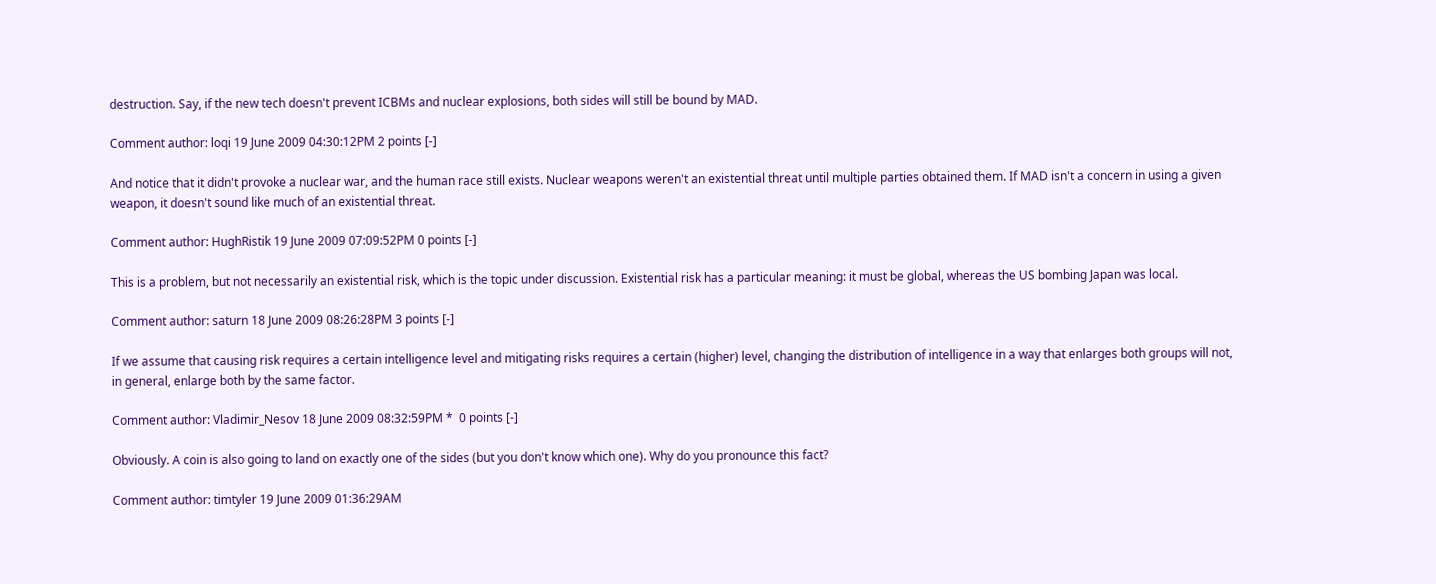destruction. Say, if the new tech doesn't prevent ICBMs and nuclear explosions, both sides will still be bound by MAD.

Comment author: loqi 19 June 2009 04:30:12PM 2 points [-]

And notice that it didn't provoke a nuclear war, and the human race still exists. Nuclear weapons weren't an existential threat until multiple parties obtained them. If MAD isn't a concern in using a given weapon, it doesn't sound like much of an existential threat.

Comment author: HughRistik 19 June 2009 07:09:52PM 0 points [-]

This is a problem, but not necessarily an existential risk, which is the topic under discussion. Existential risk has a particular meaning: it must be global, whereas the US bombing Japan was local.

Comment author: saturn 18 June 2009 08:26:28PM 3 points [-]

If we assume that causing risk requires a certain intelligence level and mitigating risks requires a certain (higher) level, changing the distribution of intelligence in a way that enlarges both groups will not, in general, enlarge both by the same factor.

Comment author: Vladimir_Nesov 18 June 2009 08:32:59PM *  0 points [-]

Obviously. A coin is also going to land on exactly one of the sides (but you don't know which one). Why do you pronounce this fact?

Comment author: timtyler 19 June 2009 01:36:29AM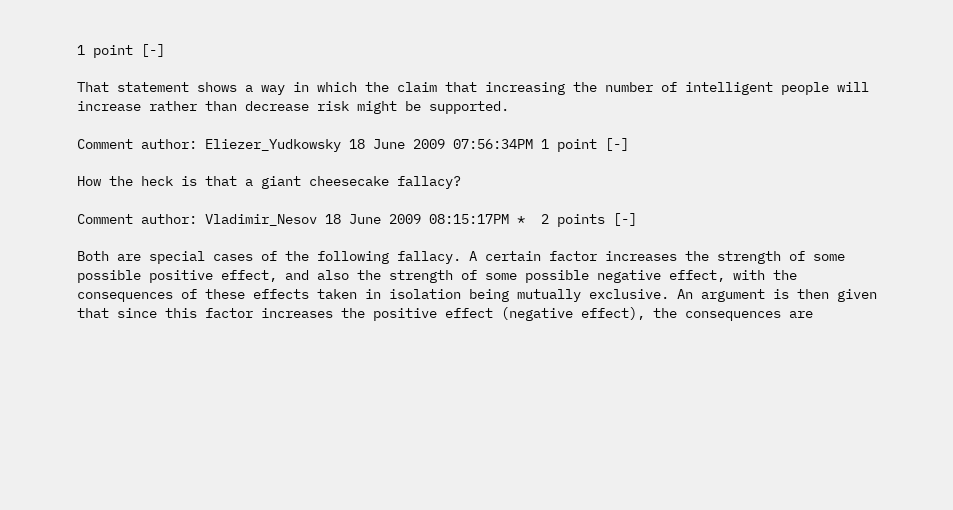1 point [-]

That statement shows a way in which the claim that increasing the number of intelligent people will increase rather than decrease risk might be supported.

Comment author: Eliezer_Yudkowsky 18 June 2009 07:56:34PM 1 point [-]

How the heck is that a giant cheesecake fallacy?

Comment author: Vladimir_Nesov 18 June 2009 08:15:17PM *  2 points [-]

Both are special cases of the following fallacy. A certain factor increases the strength of some possible positive effect, and also the strength of some possible negative effect, with the consequences of these effects taken in isolation being mutually exclusive. An argument is then given that since this factor increases the positive effect (negative effect), the consequences are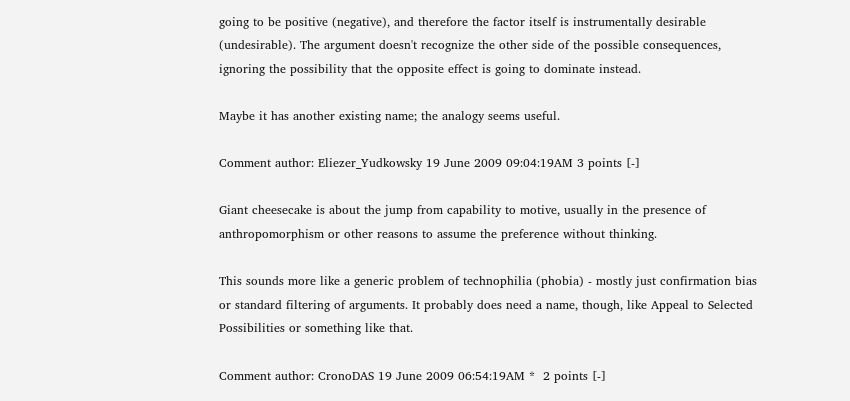going to be positive (negative), and therefore the factor itself is instrumentally desirable (undesirable). The argument doesn't recognize the other side of the possible consequences, ignoring the possibility that the opposite effect is going to dominate instead.

Maybe it has another existing name; the analogy seems useful.

Comment author: Eliezer_Yudkowsky 19 June 2009 09:04:19AM 3 points [-]

Giant cheesecake is about the jump from capability to motive, usually in the presence of anthropomorphism or other reasons to assume the preference without thinking.

This sounds more like a generic problem of technophilia (phobia) - mostly just confirmation bias or standard filtering of arguments. It probably does need a name, though, like Appeal to Selected Possibilities or something like that.

Comment author: CronoDAS 19 June 2009 06:54:19AM *  2 points [-]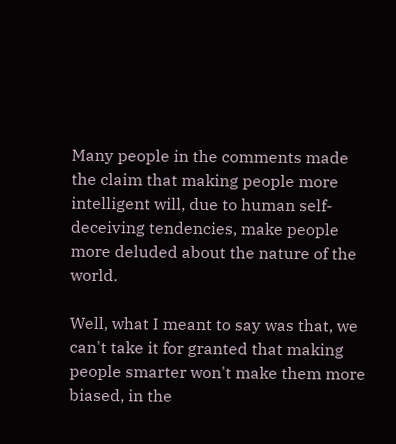Many people in the comments made the claim that making people more intelligent will, due to human self-deceiving tendencies, make people more deluded about the nature of the world.

Well, what I meant to say was that, we can't take it for granted that making people smarter won't make them more biased, in the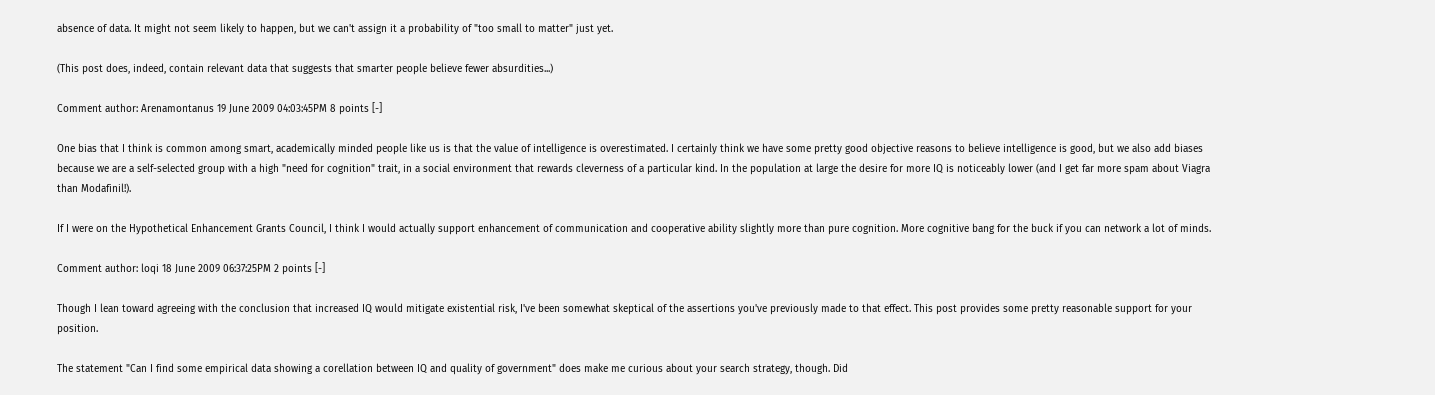absence of data. It might not seem likely to happen, but we can't assign it a probability of "too small to matter" just yet.

(This post does, indeed, contain relevant data that suggests that smarter people believe fewer absurdities...)

Comment author: Arenamontanus 19 June 2009 04:03:45PM 8 points [-]

One bias that I think is common among smart, academically minded people like us is that the value of intelligence is overestimated. I certainly think we have some pretty good objective reasons to believe intelligence is good, but we also add biases because we are a self-selected group with a high "need for cognition" trait, in a social environment that rewards cleverness of a particular kind. In the population at large the desire for more IQ is noticeably lower (and I get far more spam about Viagra than Modafinil!).

If I were on the Hypothetical Enhancement Grants Council, I think I would actually support enhancement of communication and cooperative ability slightly more than pure cognition. More cognitive bang for the buck if you can network a lot of minds.

Comment author: loqi 18 June 2009 06:37:25PM 2 points [-]

Though I lean toward agreeing with the conclusion that increased IQ would mitigate existential risk, I've been somewhat skeptical of the assertions you've previously made to that effect. This post provides some pretty reasonable support for your position.

The statement "Can I find some empirical data showing a corellation between IQ and quality of government" does make me curious about your search strategy, though. Did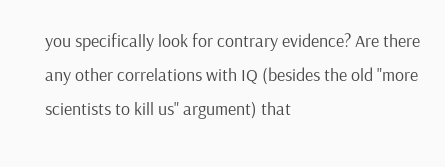you specifically look for contrary evidence? Are there any other correlations with IQ (besides the old "more scientists to kill us" argument) that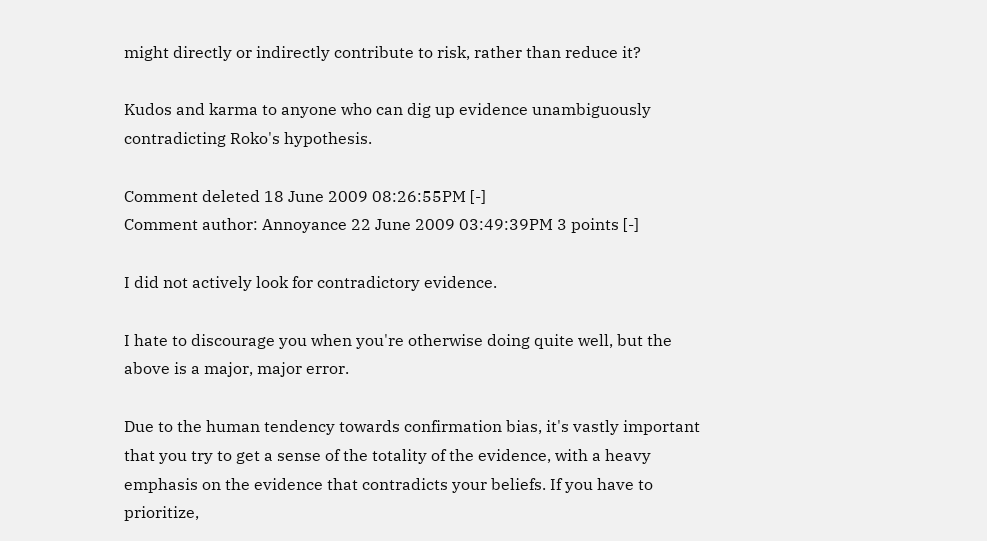might directly or indirectly contribute to risk, rather than reduce it?

Kudos and karma to anyone who can dig up evidence unambiguously contradicting Roko's hypothesis.

Comment deleted 18 June 2009 08:26:55PM [-]
Comment author: Annoyance 22 June 2009 03:49:39PM 3 points [-]

I did not actively look for contradictory evidence.

I hate to discourage you when you're otherwise doing quite well, but the above is a major, major error.

Due to the human tendency towards confirmation bias, it's vastly important that you try to get a sense of the totality of the evidence, with a heavy emphasis on the evidence that contradicts your beliefs. If you have to prioritize,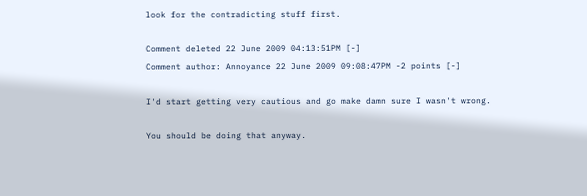look for the contradicting stuff first.

Comment deleted 22 June 2009 04:13:51PM [-]
Comment author: Annoyance 22 June 2009 09:08:47PM -2 points [-]

I'd start getting very cautious and go make damn sure I wasn't wrong.

You should be doing that anyway.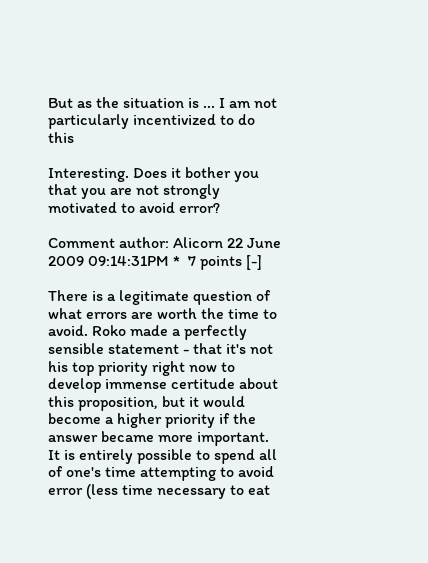But as the situation is ... I am not particularly incentivized to do this

Interesting. Does it bother you that you are not strongly motivated to avoid error?

Comment author: Alicorn 22 June 2009 09:14:31PM *  7 points [-]

There is a legitimate question of what errors are worth the time to avoid. Roko made a perfectly sensible statement - that it's not his top priority right now to develop immense certitude about this proposition, but it would become a higher priority if the answer became more important. It is entirely possible to spend all of one's time attempting to avoid error (less time necessary to eat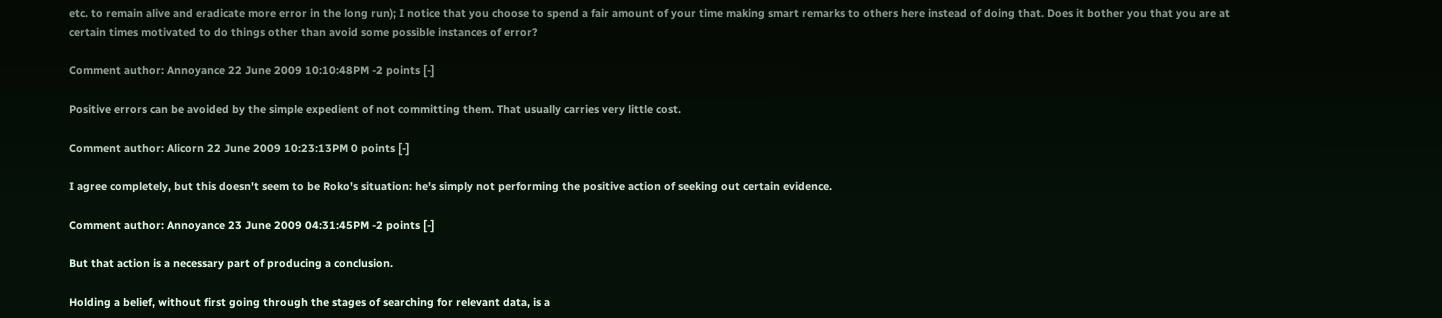etc. to remain alive and eradicate more error in the long run); I notice that you choose to spend a fair amount of your time making smart remarks to others here instead of doing that. Does it bother you that you are at certain times motivated to do things other than avoid some possible instances of error?

Comment author: Annoyance 22 June 2009 10:10:48PM -2 points [-]

Positive errors can be avoided by the simple expedient of not committing them. That usually carries very little cost.

Comment author: Alicorn 22 June 2009 10:23:13PM 0 points [-]

I agree completely, but this doesn't seem to be Roko's situation: he's simply not performing the positive action of seeking out certain evidence.

Comment author: Annoyance 23 June 2009 04:31:45PM -2 points [-]

But that action is a necessary part of producing a conclusion.

Holding a belief, without first going through the stages of searching for relevant data, is a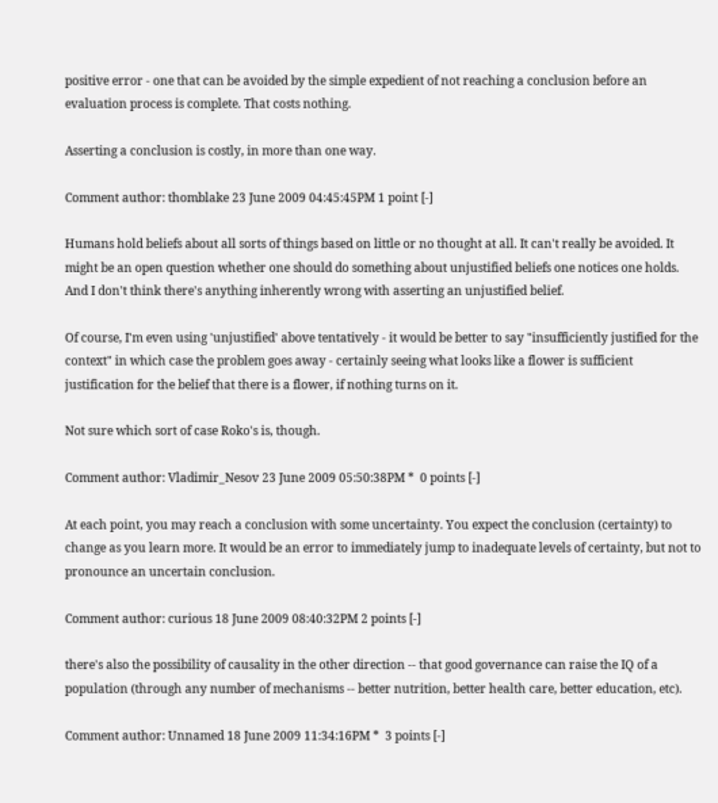positive error - one that can be avoided by the simple expedient of not reaching a conclusion before an evaluation process is complete. That costs nothing.

Asserting a conclusion is costly, in more than one way.

Comment author: thomblake 23 June 2009 04:45:45PM 1 point [-]

Humans hold beliefs about all sorts of things based on little or no thought at all. It can't really be avoided. It might be an open question whether one should do something about unjustified beliefs one notices one holds. And I don't think there's anything inherently wrong with asserting an unjustified belief.

Of course, I'm even using 'unjustified' above tentatively - it would be better to say "insufficiently justified for the context" in which case the problem goes away - certainly seeing what looks like a flower is sufficient justification for the belief that there is a flower, if nothing turns on it.

Not sure which sort of case Roko's is, though.

Comment author: Vladimir_Nesov 23 June 2009 05:50:38PM *  0 points [-]

At each point, you may reach a conclusion with some uncertainty. You expect the conclusion (certainty) to change as you learn more. It would be an error to immediately jump to inadequate levels of certainty, but not to pronounce an uncertain conclusion.

Comment author: curious 18 June 2009 08:40:32PM 2 points [-]

there's also the possibility of causality in the other direction -- that good governance can raise the IQ of a population (through any number of mechanisms -- better nutrition, better health care, better education, etc).

Comment author: Unnamed 18 June 2009 11:34:16PM *  3 points [-]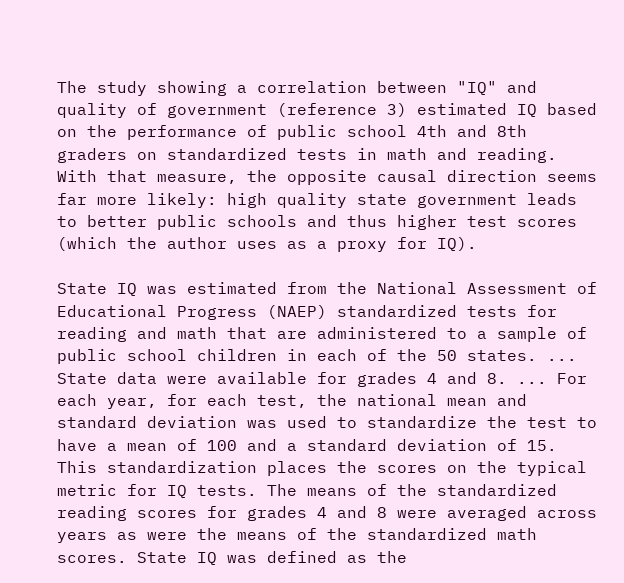The study showing a correlation between "IQ" and quality of government (reference 3) estimated IQ based on the performance of public school 4th and 8th graders on standardized tests in math and reading. With that measure, the opposite causal direction seems far more likely: high quality state government leads to better public schools and thus higher test scores (which the author uses as a proxy for IQ).

State IQ was estimated from the National Assessment of Educational Progress (NAEP) standardized tests for reading and math that are administered to a sample of public school children in each of the 50 states. ... State data were available for grades 4 and 8. ... For each year, for each test, the national mean and standard deviation was used to standardize the test to have a mean of 100 and a standard deviation of 15. This standardization places the scores on the typical metric for IQ tests. The means of the standardized reading scores for grades 4 and 8 were averaged across years as were the means of the standardized math scores. State IQ was defined as the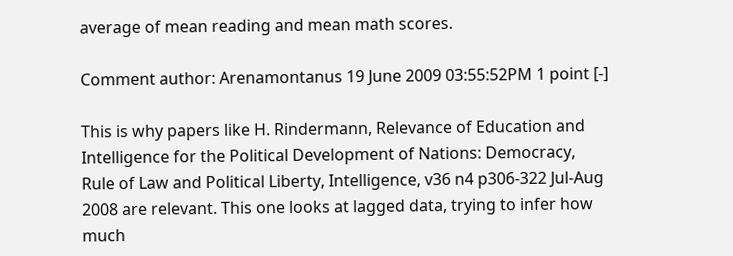average of mean reading and mean math scores.

Comment author: Arenamontanus 19 June 2009 03:55:52PM 1 point [-]

This is why papers like H. Rindermann, Relevance of Education and Intelligence for the Political Development of Nations: Democracy, Rule of Law and Political Liberty, Intelligence, v36 n4 p306-322 Jul-Aug 2008 are relevant. This one looks at lagged data, trying to infer how much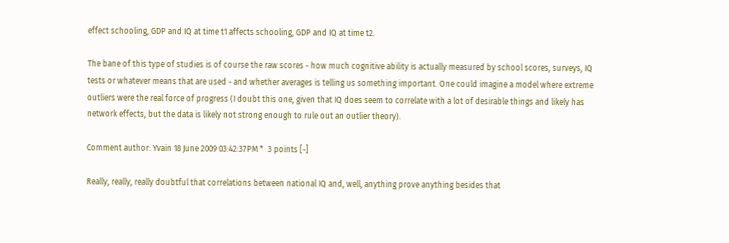effect schooling, GDP and IQ at time t1 affects schooling, GDP and IQ at time t2.

The bane of this type of studies is of course the raw scores - how much cognitive ability is actually measured by school scores, surveys, IQ tests or whatever means that are used - and whether averages is telling us something important. One could imagine a model where extreme outliers were the real force of progress (I doubt this one, given that IQ does seem to correlate with a lot of desirable things and likely has network effects, but the data is likely not strong enough to rule out an outlier theory).

Comment author: Yvain 18 June 2009 03:42:37PM *  3 points [-]

Really, really, really doubtful that correlations between national IQ and, well, anything prove anything besides that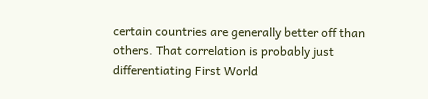certain countries are generally better off than others. That correlation is probably just differentiating First World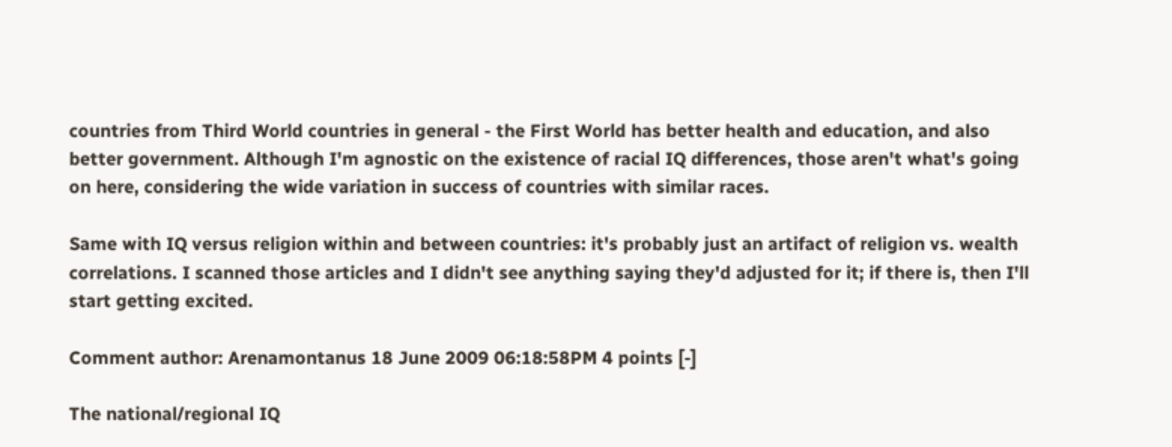countries from Third World countries in general - the First World has better health and education, and also better government. Although I'm agnostic on the existence of racial IQ differences, those aren't what's going on here, considering the wide variation in success of countries with similar races.

Same with IQ versus religion within and between countries: it's probably just an artifact of religion vs. wealth correlations. I scanned those articles and I didn't see anything saying they'd adjusted for it; if there is, then I'll start getting excited.

Comment author: Arenamontanus 18 June 2009 06:18:58PM 4 points [-]

The national/regional IQ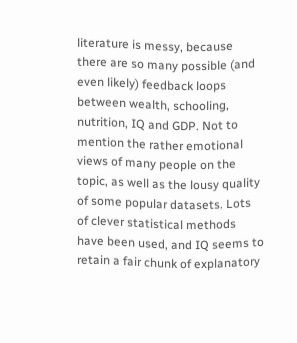literature is messy, because there are so many possible (and even likely) feedback loops between wealth, schooling, nutrition, IQ and GDP. Not to mention the rather emotional views of many people on the topic, as well as the lousy quality of some popular datasets. Lots of clever statistical methods have been used, and IQ seems to retain a fair chunk of explanatory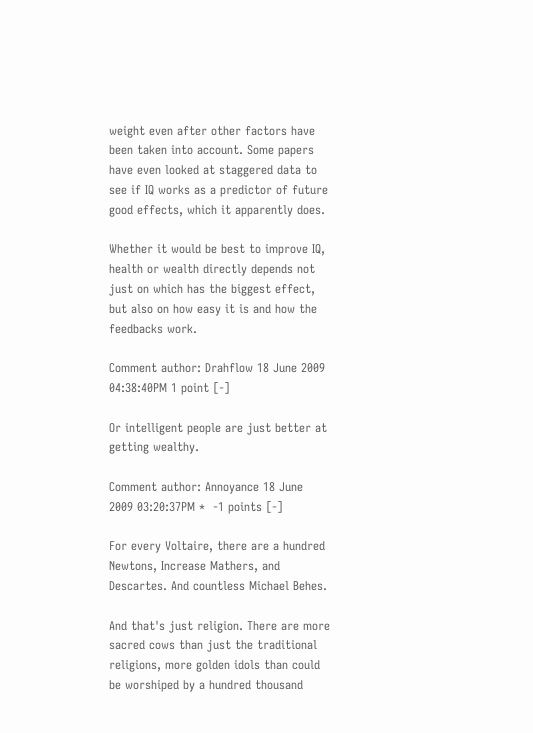weight even after other factors have been taken into account. Some papers have even looked at staggered data to see if IQ works as a predictor of future good effects, which it apparently does.

Whether it would be best to improve IQ, health or wealth directly depends not just on which has the biggest effect, but also on how easy it is and how the feedbacks work.

Comment author: Drahflow 18 June 2009 04:38:40PM 1 point [-]

Or intelligent people are just better at getting wealthy.

Comment author: Annoyance 18 June 2009 03:20:37PM *  -1 points [-]

For every Voltaire, there are a hundred Newtons, Increase Mathers, and Descartes. And countless Michael Behes.

And that's just religion. There are more sacred cows than just the traditional religions, more golden idols than could be worshiped by a hundred thousand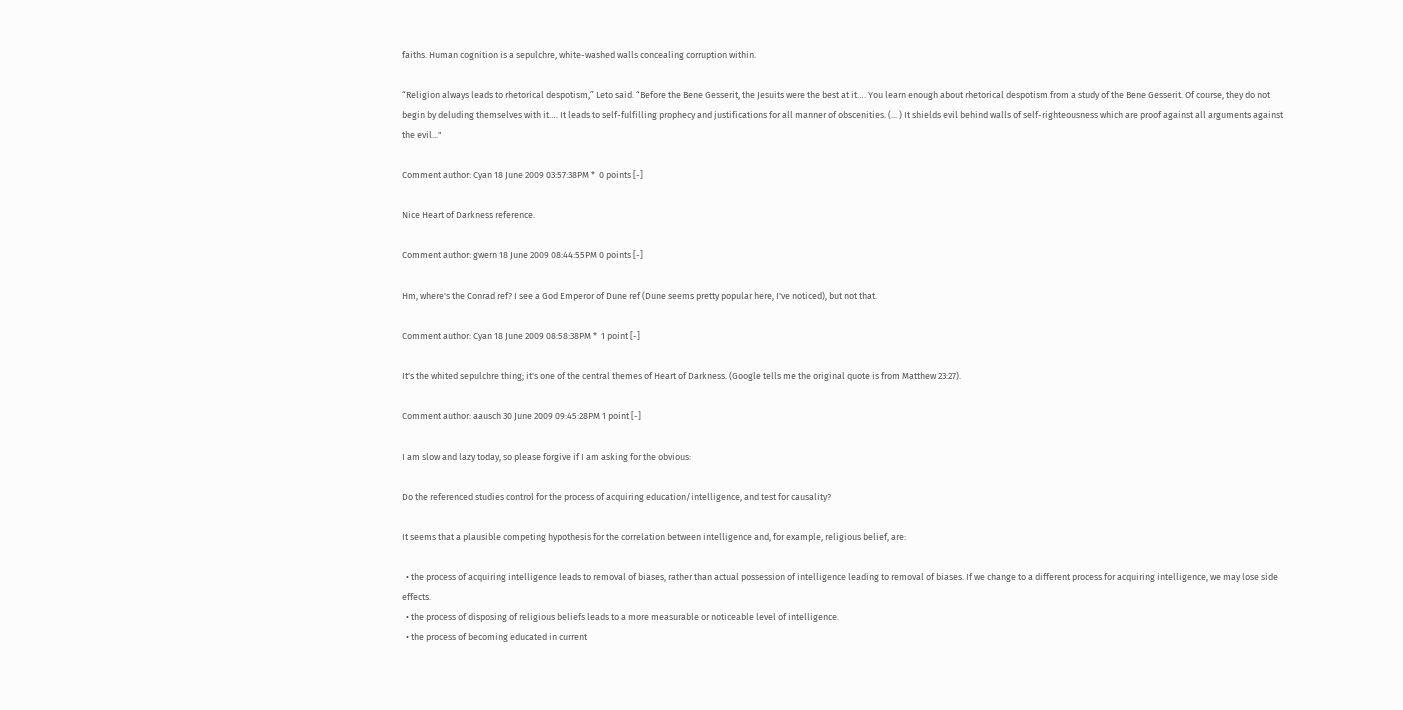faiths. Human cognition is a sepulchre, white-washed walls concealing corruption within.

“Religion always leads to rhetorical despotism,” Leto said. “Before the Bene Gesserit, the Jesuits were the best at it…. You learn enough about rhetorical despotism from a study of the Bene Gesserit. Of course, they do not begin by deluding themselves with it…. It leads to self-fulfilling prophecy and justifications for all manner of obscenities. (... ) It shields evil behind walls of self-righteousness which are proof against all arguments against the evil..."

Comment author: Cyan 18 June 2009 03:57:38PM *  0 points [-]

Nice Heart of Darkness reference.

Comment author: gwern 18 June 2009 08:44:55PM 0 points [-]

Hm, where's the Conrad ref? I see a God Emperor of Dune ref (Dune seems pretty popular here, I've noticed), but not that.

Comment author: Cyan 18 June 2009 08:58:38PM *  1 point [-]

It's the whited sepulchre thing; it's one of the central themes of Heart of Darkness. (Google tells me the original quote is from Matthew 23:27).

Comment author: aausch 30 June 2009 09:45:28PM 1 point [-]

I am slow and lazy today, so please forgive if I am asking for the obvious:

Do the referenced studies control for the process of acquiring education/intelligence, and test for causality?

It seems that a plausible competing hypothesis for the correlation between intelligence and, for example, religious belief, are:

  • the process of acquiring intelligence leads to removal of biases, rather than actual possession of intelligence leading to removal of biases. If we change to a different process for acquiring intelligence, we may lose side effects.
  • the process of disposing of religious beliefs leads to a more measurable or noticeable level of intelligence.
  • the process of becoming educated in current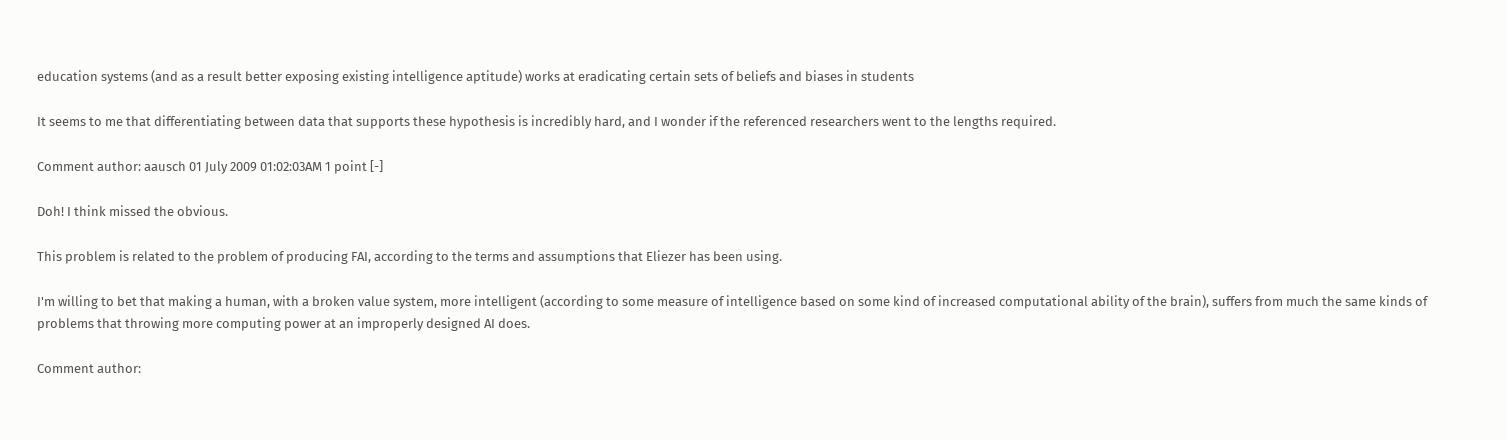education systems (and as a result better exposing existing intelligence aptitude) works at eradicating certain sets of beliefs and biases in students

It seems to me that differentiating between data that supports these hypothesis is incredibly hard, and I wonder if the referenced researchers went to the lengths required.

Comment author: aausch 01 July 2009 01:02:03AM 1 point [-]

Doh! I think missed the obvious.

This problem is related to the problem of producing FAI, according to the terms and assumptions that Eliezer has been using.

I'm willing to bet that making a human, with a broken value system, more intelligent (according to some measure of intelligence based on some kind of increased computational ability of the brain), suffers from much the same kinds of problems that throwing more computing power at an improperly designed AI does.

Comment author: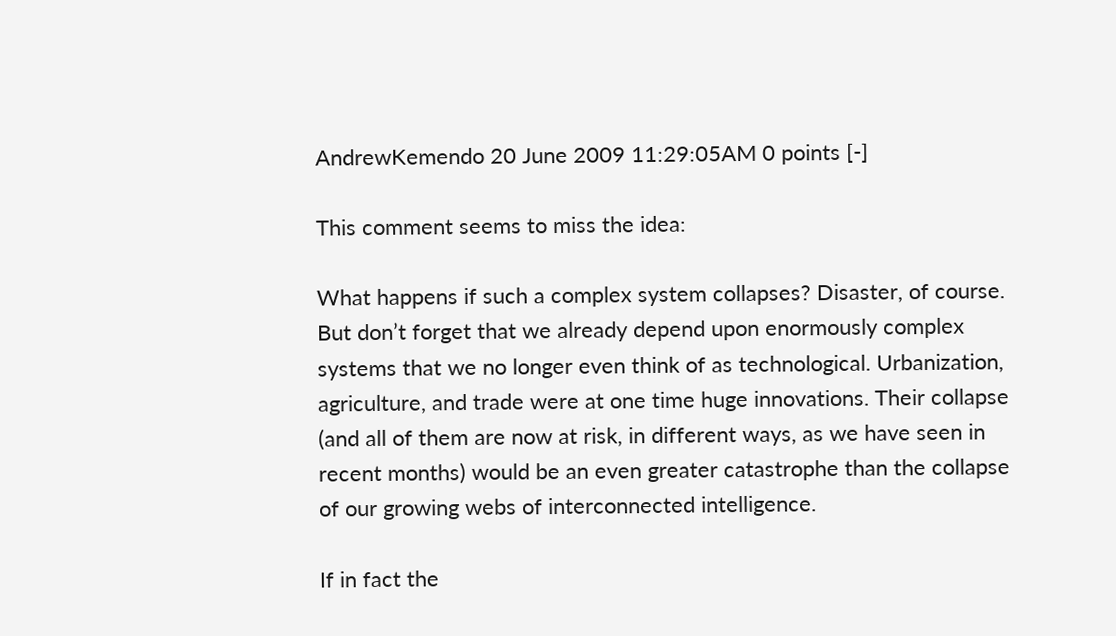AndrewKemendo 20 June 2009 11:29:05AM 0 points [-]

This comment seems to miss the idea:

What happens if such a complex system collapses? Disaster, of course. But don’t forget that we already depend upon enormously complex systems that we no longer even think of as technological. Urbanization, agriculture, and trade were at one time huge innovations. Their collapse (and all of them are now at risk, in different ways, as we have seen in recent months) would be an even greater catastrophe than the collapse of our growing webs of interconnected intelligence.

If in fact the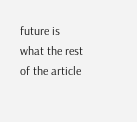future is what the rest of the article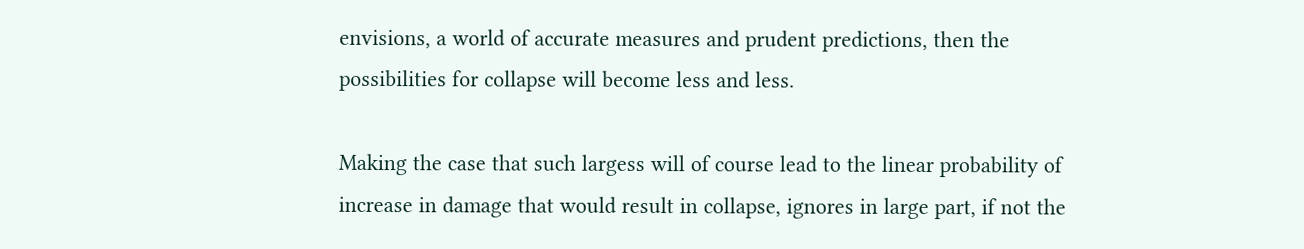envisions, a world of accurate measures and prudent predictions, then the possibilities for collapse will become less and less.

Making the case that such largess will of course lead to the linear probability of increase in damage that would result in collapse, ignores in large part, if not the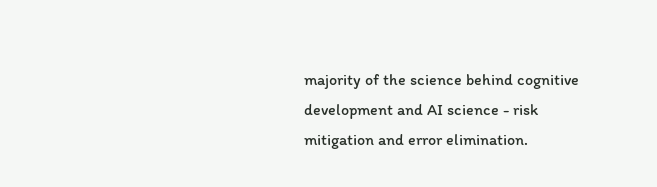majority of the science behind cognitive development and AI science - risk mitigation and error elimination.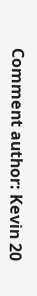Comment author: Kevin 20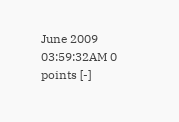June 2009 03:59:32AM 0 points [-]